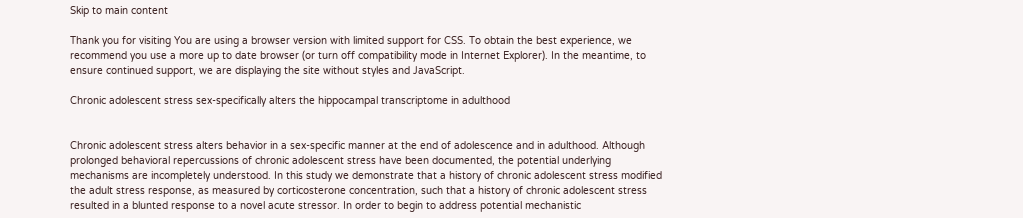Skip to main content

Thank you for visiting You are using a browser version with limited support for CSS. To obtain the best experience, we recommend you use a more up to date browser (or turn off compatibility mode in Internet Explorer). In the meantime, to ensure continued support, we are displaying the site without styles and JavaScript.

Chronic adolescent stress sex-specifically alters the hippocampal transcriptome in adulthood


Chronic adolescent stress alters behavior in a sex-specific manner at the end of adolescence and in adulthood. Although prolonged behavioral repercussions of chronic adolescent stress have been documented, the potential underlying mechanisms are incompletely understood. In this study we demonstrate that a history of chronic adolescent stress modified the adult stress response, as measured by corticosterone concentration, such that a history of chronic adolescent stress resulted in a blunted response to a novel acute stressor. In order to begin to address potential mechanistic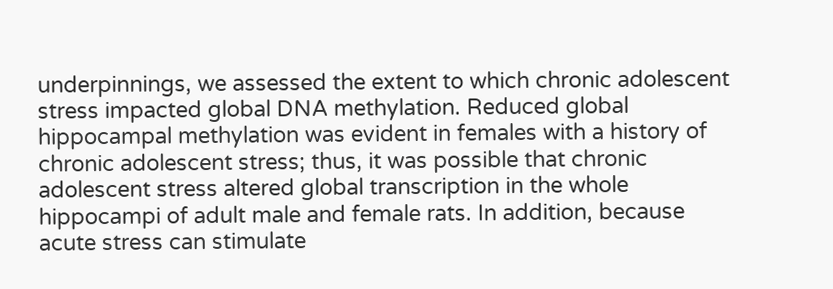underpinnings, we assessed the extent to which chronic adolescent stress impacted global DNA methylation. Reduced global hippocampal methylation was evident in females with a history of chronic adolescent stress; thus, it was possible that chronic adolescent stress altered global transcription in the whole hippocampi of adult male and female rats. In addition, because acute stress can stimulate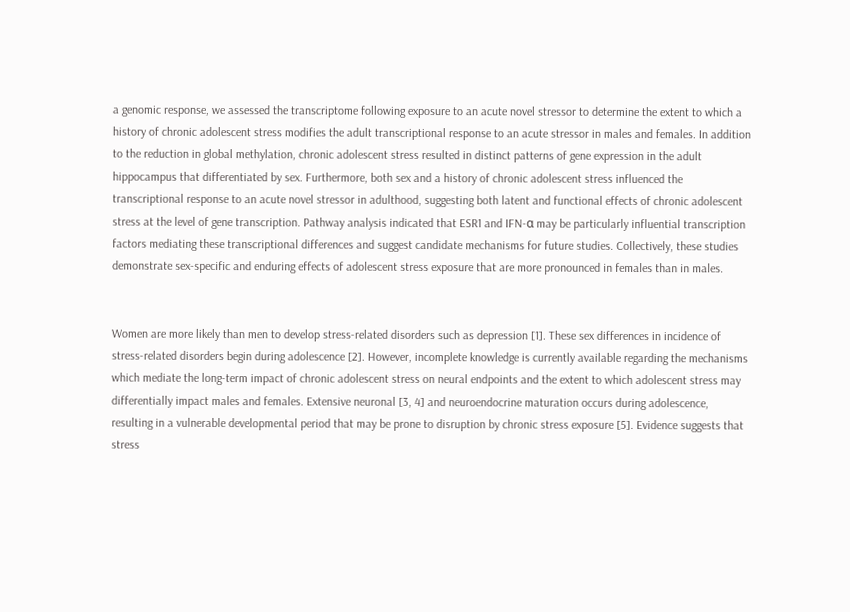a genomic response, we assessed the transcriptome following exposure to an acute novel stressor to determine the extent to which a history of chronic adolescent stress modifies the adult transcriptional response to an acute stressor in males and females. In addition to the reduction in global methylation, chronic adolescent stress resulted in distinct patterns of gene expression in the adult hippocampus that differentiated by sex. Furthermore, both sex and a history of chronic adolescent stress influenced the transcriptional response to an acute novel stressor in adulthood, suggesting both latent and functional effects of chronic adolescent stress at the level of gene transcription. Pathway analysis indicated that ESR1 and IFN-α may be particularly influential transcription factors mediating these transcriptional differences and suggest candidate mechanisms for future studies. Collectively, these studies demonstrate sex-specific and enduring effects of adolescent stress exposure that are more pronounced in females than in males.


Women are more likely than men to develop stress-related disorders such as depression [1]. These sex differences in incidence of stress-related disorders begin during adolescence [2]. However, incomplete knowledge is currently available regarding the mechanisms which mediate the long-term impact of chronic adolescent stress on neural endpoints and the extent to which adolescent stress may differentially impact males and females. Extensive neuronal [3, 4] and neuroendocrine maturation occurs during adolescence, resulting in a vulnerable developmental period that may be prone to disruption by chronic stress exposure [5]. Evidence suggests that stress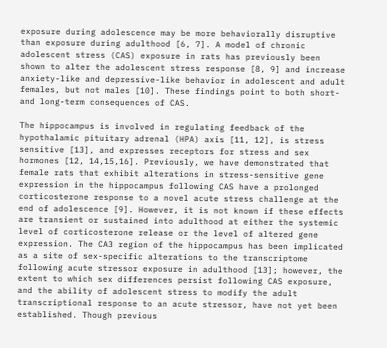exposure during adolescence may be more behaviorally disruptive than exposure during adulthood [6, 7]. A model of chronic adolescent stress (CAS) exposure in rats has previously been shown to alter the adolescent stress response [8, 9] and increase anxiety-like and depressive-like behavior in adolescent and adult females, but not males [10]. These findings point to both short- and long-term consequences of CAS.

The hippocampus is involved in regulating feedback of the hypothalamic pituitary adrenal (HPA) axis [11, 12], is stress sensitive [13], and expresses receptors for stress and sex hormones [12, 14,15,16]. Previously, we have demonstrated that female rats that exhibit alterations in stress-sensitive gene expression in the hippocampus following CAS have a prolonged corticosterone response to a novel acute stress challenge at the end of adolescence [9]. However, it is not known if these effects are transient or sustained into adulthood at either the systemic level of corticosterone release or the level of altered gene expression. The CA3 region of the hippocampus has been implicated as a site of sex-specific alterations to the transcriptome following acute stressor exposure in adulthood [13]; however, the extent to which sex differences persist following CAS exposure, and the ability of adolescent stress to modify the adult transcriptional response to an acute stressor, have not yet been established. Though previous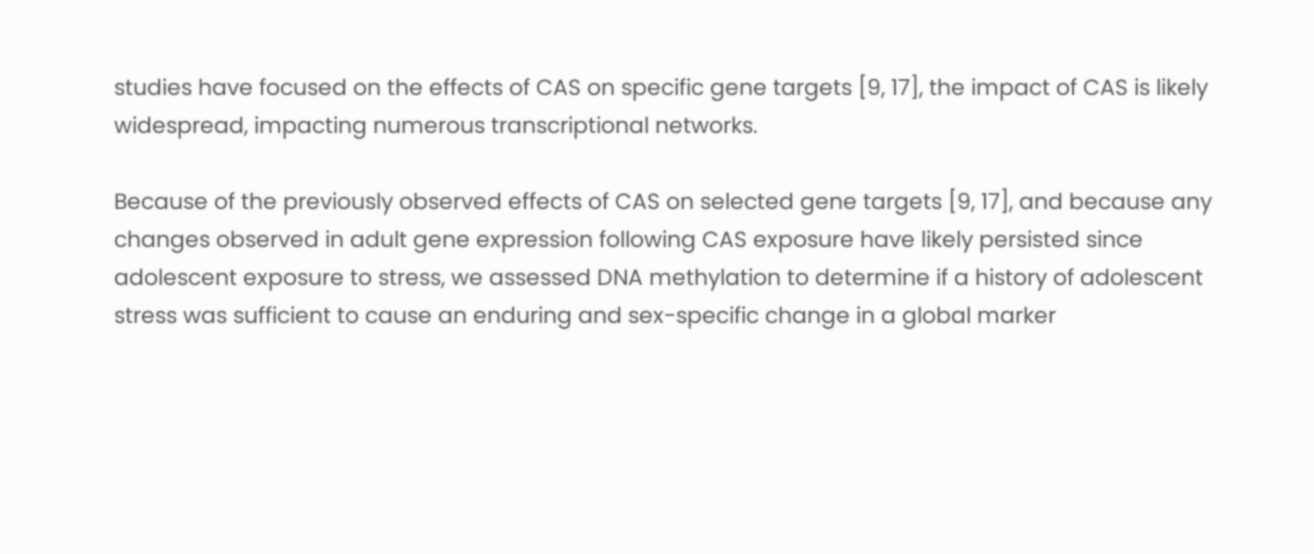studies have focused on the effects of CAS on specific gene targets [9, 17], the impact of CAS is likely widespread, impacting numerous transcriptional networks.

Because of the previously observed effects of CAS on selected gene targets [9, 17], and because any changes observed in adult gene expression following CAS exposure have likely persisted since adolescent exposure to stress, we assessed DNA methylation to determine if a history of adolescent stress was sufficient to cause an enduring and sex-specific change in a global marker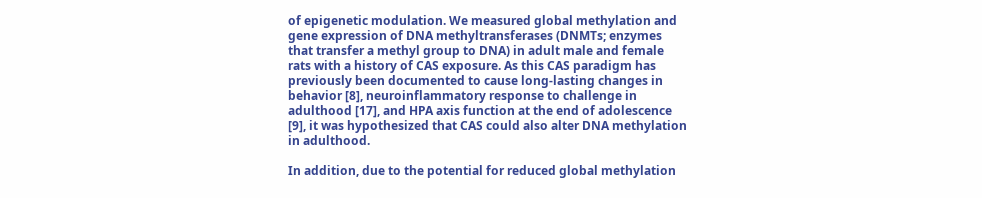of epigenetic modulation. We measured global methylation and gene expression of DNA methyltransferases (DNMTs; enzymes that transfer a methyl group to DNA) in adult male and female rats with a history of CAS exposure. As this CAS paradigm has previously been documented to cause long-lasting changes in behavior [8], neuroinflammatory response to challenge in adulthood [17], and HPA axis function at the end of adolescence [9], it was hypothesized that CAS could also alter DNA methylation in adulthood.

In addition, due to the potential for reduced global methylation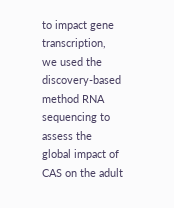to impact gene transcription, we used the discovery-based method RNA sequencing to assess the global impact of CAS on the adult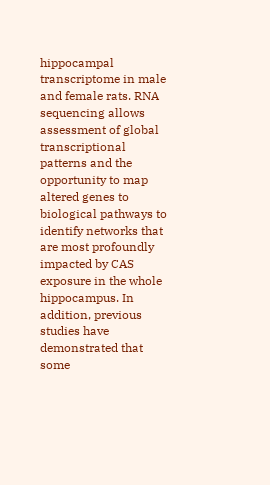hippocampal transcriptome in male and female rats. RNA sequencing allows assessment of global transcriptional patterns and the opportunity to map altered genes to biological pathways to identify networks that are most profoundly impacted by CAS exposure in the whole hippocampus. In addition, previous studies have demonstrated that some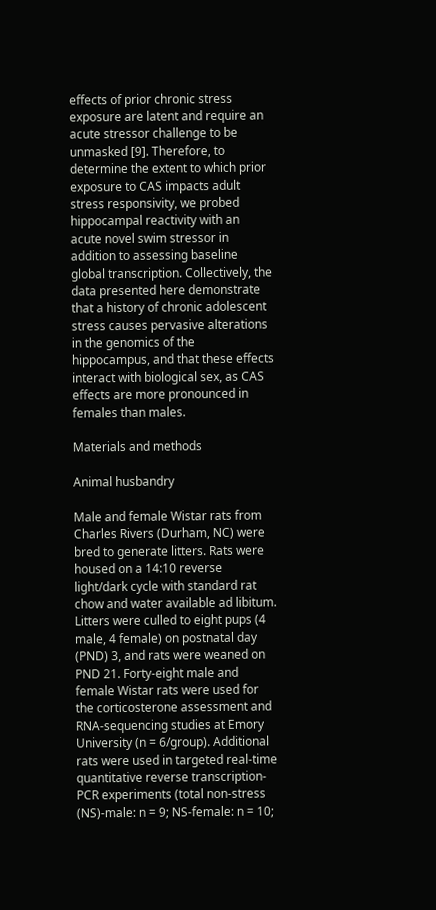effects of prior chronic stress exposure are latent and require an acute stressor challenge to be unmasked [9]. Therefore, to determine the extent to which prior exposure to CAS impacts adult stress responsivity, we probed hippocampal reactivity with an acute novel swim stressor in addition to assessing baseline global transcription. Collectively, the data presented here demonstrate that a history of chronic adolescent stress causes pervasive alterations in the genomics of the hippocampus, and that these effects interact with biological sex, as CAS effects are more pronounced in females than males.

Materials and methods

Animal husbandry

Male and female Wistar rats from Charles Rivers (Durham, NC) were bred to generate litters. Rats were housed on a 14:10 reverse light/dark cycle with standard rat chow and water available ad libitum. Litters were culled to eight pups (4 male, 4 female) on postnatal day (PND) 3, and rats were weaned on PND 21. Forty-eight male and female Wistar rats were used for the corticosterone assessment and RNA-sequencing studies at Emory University (n = 6/group). Additional rats were used in targeted real-time quantitative reverse transcription-PCR experiments (total non-stress (NS)-male: n = 9; NS-female: n = 10;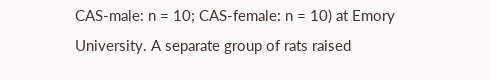CAS-male: n = 10; CAS-female: n = 10) at Emory University. A separate group of rats raised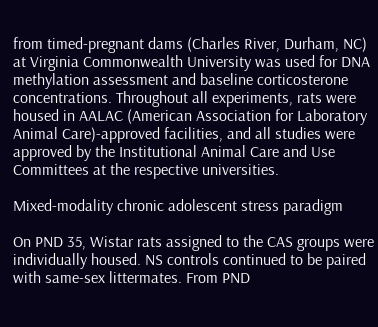from timed-pregnant dams (Charles River, Durham, NC) at Virginia Commonwealth University was used for DNA methylation assessment and baseline corticosterone concentrations. Throughout all experiments, rats were housed in AALAC (American Association for Laboratory Animal Care)-approved facilities, and all studies were approved by the Institutional Animal Care and Use Committees at the respective universities.

Mixed-modality chronic adolescent stress paradigm

On PND 35, Wistar rats assigned to the CAS groups were individually housed. NS controls continued to be paired with same-sex littermates. From PND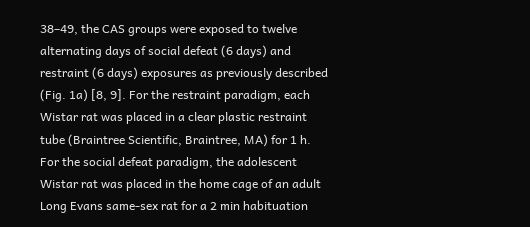38–49, the CAS groups were exposed to twelve alternating days of social defeat (6 days) and restraint (6 days) exposures as previously described (Fig. 1a) [8, 9]. For the restraint paradigm, each Wistar rat was placed in a clear plastic restraint tube (Braintree Scientific, Braintree, MA) for 1 h. For the social defeat paradigm, the adolescent Wistar rat was placed in the home cage of an adult Long Evans same-sex rat for a 2 min habituation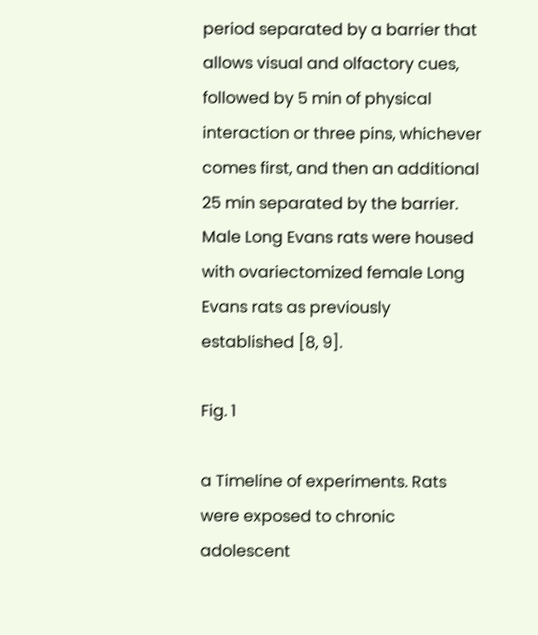period separated by a barrier that allows visual and olfactory cues, followed by 5 min of physical interaction or three pins, whichever comes first, and then an additional 25 min separated by the barrier. Male Long Evans rats were housed with ovariectomized female Long Evans rats as previously established [8, 9].

Fig. 1

a Timeline of experiments. Rats were exposed to chronic adolescent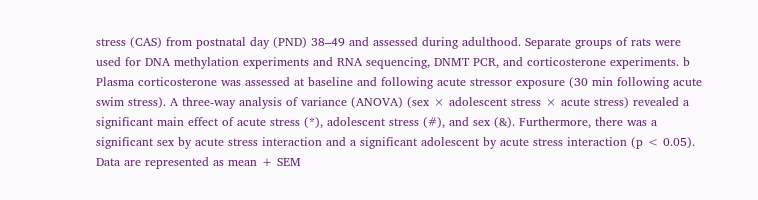stress (CAS) from postnatal day (PND) 38–49 and assessed during adulthood. Separate groups of rats were used for DNA methylation experiments and RNA sequencing, DNMT PCR, and corticosterone experiments. b Plasma corticosterone was assessed at baseline and following acute stressor exposure (30 min following acute swim stress). A three-way analysis of variance (ANOVA) (sex × adolescent stress × acute stress) revealed a significant main effect of acute stress (*), adolescent stress (#), and sex (&). Furthermore, there was a significant sex by acute stress interaction and a significant adolescent by acute stress interaction (p < 0.05). Data are represented as mean + SEM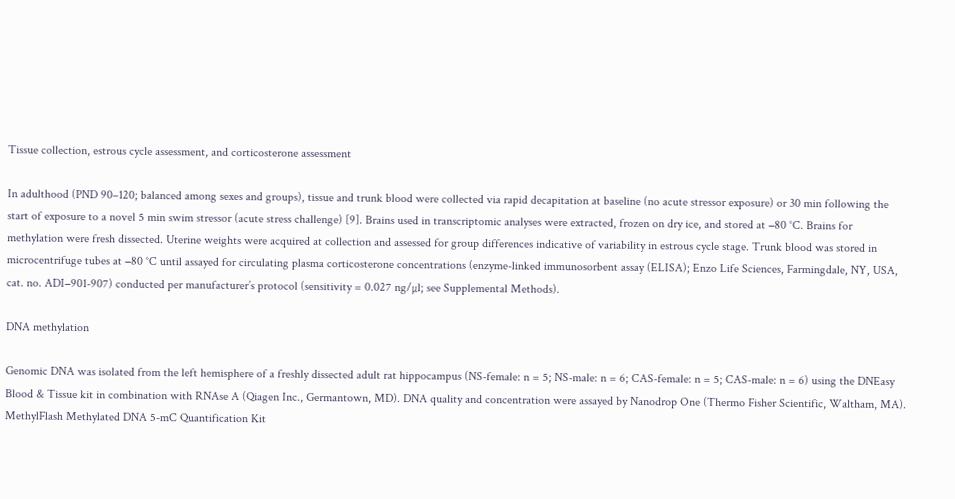Tissue collection, estrous cycle assessment, and corticosterone assessment

In adulthood (PND 90–120; balanced among sexes and groups), tissue and trunk blood were collected via rapid decapitation at baseline (no acute stressor exposure) or 30 min following the start of exposure to a novel 5 min swim stressor (acute stress challenge) [9]. Brains used in transcriptomic analyses were extracted, frozen on dry ice, and stored at −80 °C. Brains for methylation were fresh dissected. Uterine weights were acquired at collection and assessed for group differences indicative of variability in estrous cycle stage. Trunk blood was stored in microcentrifuge tubes at −80 °C until assayed for circulating plasma corticosterone concentrations (enzyme-linked immunosorbent assay (ELISA); Enzo Life Sciences, Farmingdale, NY, USA, cat. no. ADI−901-907) conducted per manufacturer’s protocol (sensitivity = 0.027 ng/µl; see Supplemental Methods).

DNA methylation

Genomic DNA was isolated from the left hemisphere of a freshly dissected adult rat hippocampus (NS-female: n = 5; NS-male: n = 6; CAS-female: n = 5; CAS-male: n = 6) using the DNEasy Blood & Tissue kit in combination with RNAse A (Qiagen Inc., Germantown, MD). DNA quality and concentration were assayed by Nanodrop One (Thermo Fisher Scientific, Waltham, MA). MethylFlash Methylated DNA 5-mC Quantification Kit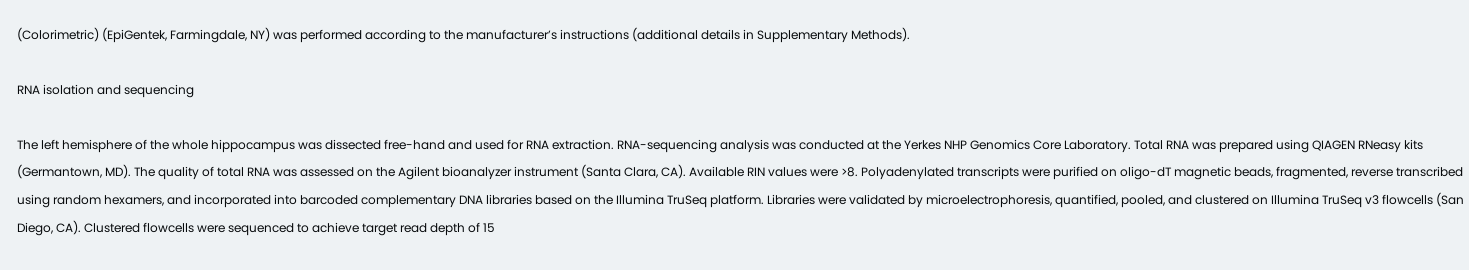(Colorimetric) (EpiGentek, Farmingdale, NY) was performed according to the manufacturer’s instructions (additional details in Supplementary Methods).

RNA isolation and sequencing

The left hemisphere of the whole hippocampus was dissected free-hand and used for RNA extraction. RNA-sequencing analysis was conducted at the Yerkes NHP Genomics Core Laboratory. Total RNA was prepared using QIAGEN RNeasy kits (Germantown, MD). The quality of total RNA was assessed on the Agilent bioanalyzer instrument (Santa Clara, CA). Available RIN values were >8. Polyadenylated transcripts were purified on oligo-dT magnetic beads, fragmented, reverse transcribed using random hexamers, and incorporated into barcoded complementary DNA libraries based on the Illumina TruSeq platform. Libraries were validated by microelectrophoresis, quantified, pooled, and clustered on Illumina TruSeq v3 flowcells (San Diego, CA). Clustered flowcells were sequenced to achieve target read depth of 15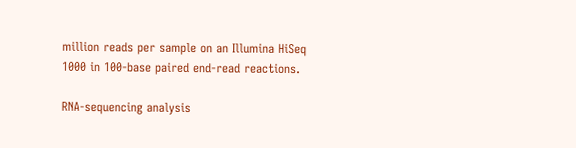million reads per sample on an Illumina HiSeq 1000 in 100-base paired end-read reactions.

RNA-sequencing analysis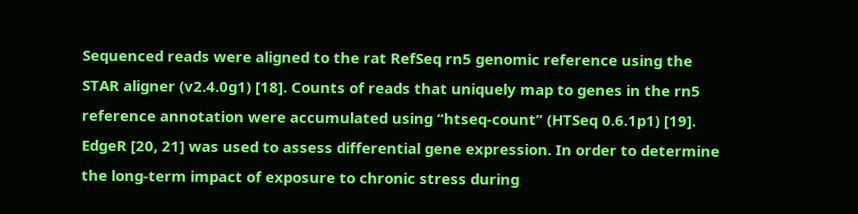Sequenced reads were aligned to the rat RefSeq rn5 genomic reference using the STAR aligner (v2.4.0g1) [18]. Counts of reads that uniquely map to genes in the rn5 reference annotation were accumulated using “htseq-count” (HTSeq 0.6.1p1) [19]. EdgeR [20, 21] was used to assess differential gene expression. In order to determine the long-term impact of exposure to chronic stress during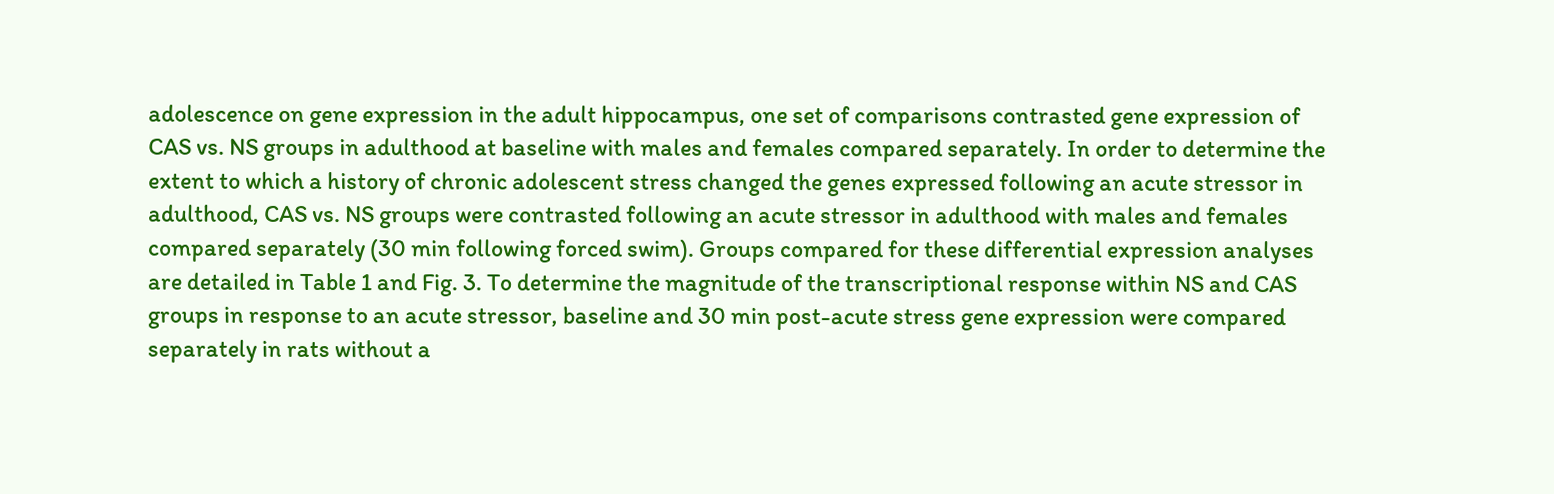adolescence on gene expression in the adult hippocampus, one set of comparisons contrasted gene expression of CAS vs. NS groups in adulthood at baseline with males and females compared separately. In order to determine the extent to which a history of chronic adolescent stress changed the genes expressed following an acute stressor in adulthood, CAS vs. NS groups were contrasted following an acute stressor in adulthood with males and females compared separately (30 min following forced swim). Groups compared for these differential expression analyses are detailed in Table 1 and Fig. 3. To determine the magnitude of the transcriptional response within NS and CAS groups in response to an acute stressor, baseline and 30 min post-acute stress gene expression were compared separately in rats without a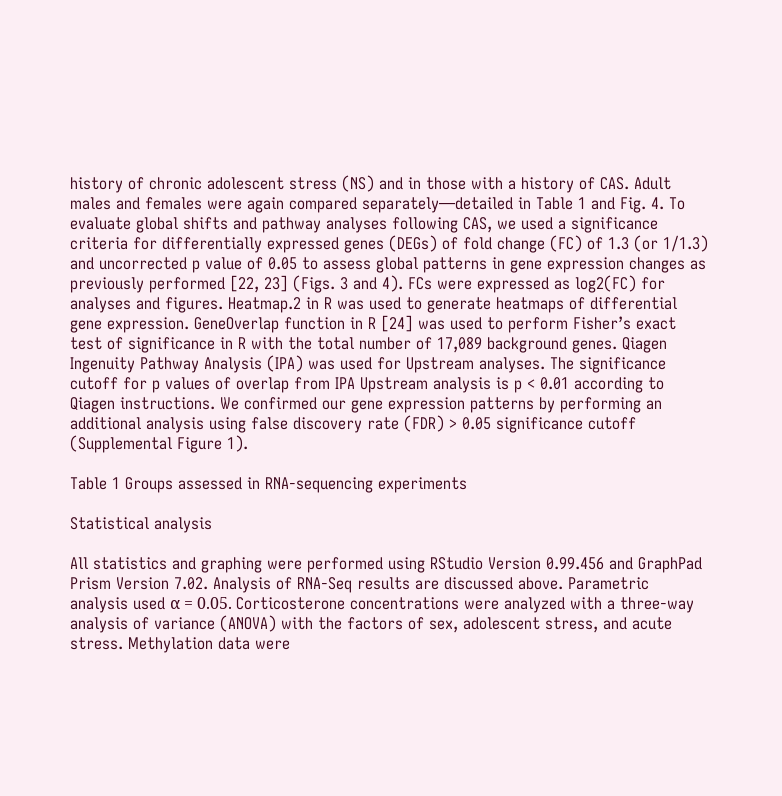history of chronic adolescent stress (NS) and in those with a history of CAS. Adult males and females were again compared separately—detailed in Table 1 and Fig. 4. To evaluate global shifts and pathway analyses following CAS, we used a significance criteria for differentially expressed genes (DEGs) of fold change (FC) of 1.3 (or 1/1.3) and uncorrected p value of 0.05 to assess global patterns in gene expression changes as previously performed [22, 23] (Figs. 3 and 4). FCs were expressed as log2(FC) for analyses and figures. Heatmap.2 in R was used to generate heatmaps of differential gene expression. GeneOverlap function in R [24] was used to perform Fisher’s exact test of significance in R with the total number of 17,089 background genes. Qiagen Ingenuity Pathway Analysis (IPA) was used for Upstream analyses. The significance cutoff for p values of overlap from IPA Upstream analysis is p < 0.01 according to Qiagen instructions. We confirmed our gene expression patterns by performing an additional analysis using false discovery rate (FDR) > 0.05 significance cutoff (Supplemental Figure 1).

Table 1 Groups assessed in RNA-sequencing experiments

Statistical analysis

All statistics and graphing were performed using RStudio Version 0.99.456 and GraphPad Prism Version 7.02. Analysis of RNA-Seq results are discussed above. Parametric analysis used α = 0.05. Corticosterone concentrations were analyzed with a three-way analysis of variance (ANOVA) with the factors of sex, adolescent stress, and acute stress. Methylation data were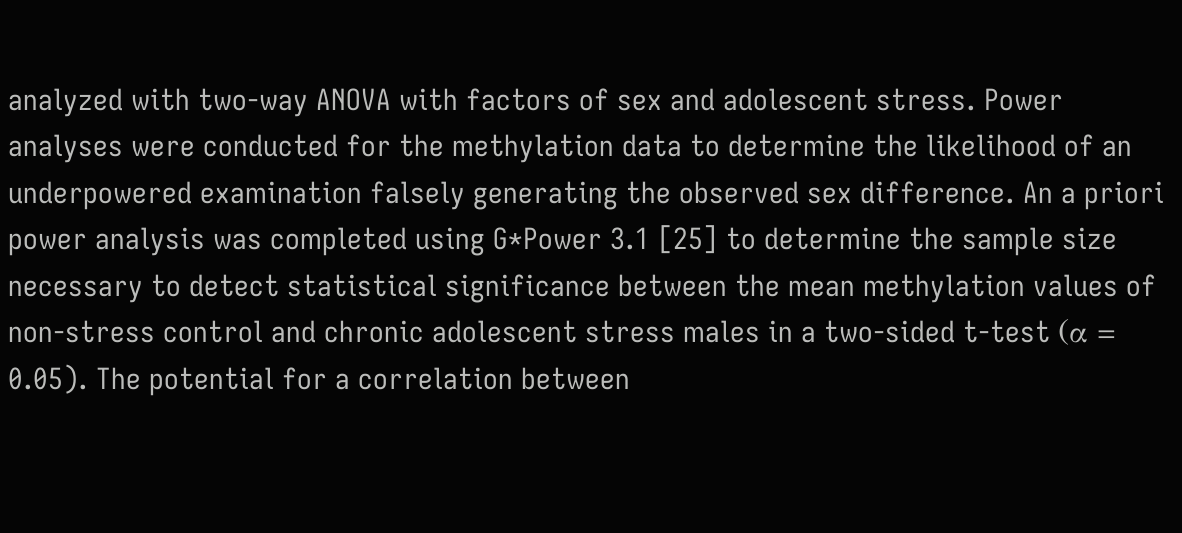analyzed with two-way ANOVA with factors of sex and adolescent stress. Power analyses were conducted for the methylation data to determine the likelihood of an underpowered examination falsely generating the observed sex difference. An a priori power analysis was completed using G*Power 3.1 [25] to determine the sample size necessary to detect statistical significance between the mean methylation values of non-stress control and chronic adolescent stress males in a two-sided t-test (α = 0.05). The potential for a correlation between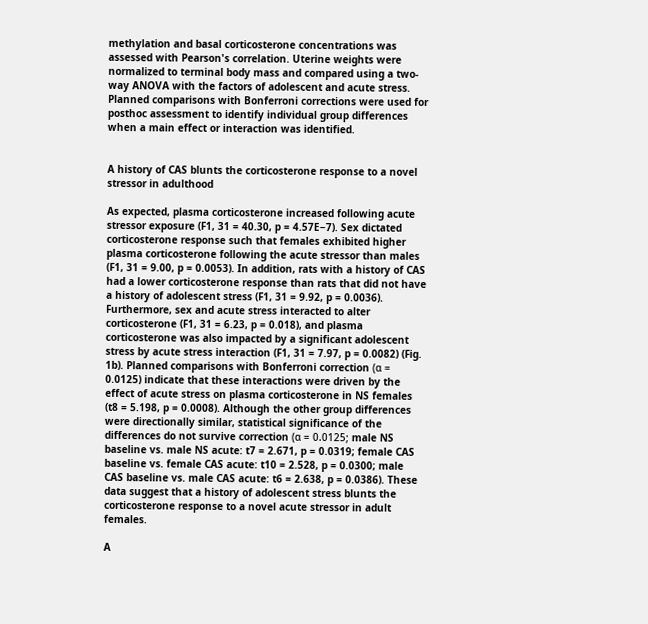methylation and basal corticosterone concentrations was assessed with Pearson's correlation. Uterine weights were normalized to terminal body mass and compared using a two-way ANOVA with the factors of adolescent and acute stress. Planned comparisons with Bonferroni corrections were used for posthoc assessment to identify individual group differences when a main effect or interaction was identified.


A history of CAS blunts the corticosterone response to a novel stressor in adulthood

As expected, plasma corticosterone increased following acute stressor exposure (F1, 31 = 40.30, p = 4.57E−7). Sex dictated corticosterone response such that females exhibited higher plasma corticosterone following the acute stressor than males (F1, 31 = 9.00, p = 0.0053). In addition, rats with a history of CAS had a lower corticosterone response than rats that did not have a history of adolescent stress (F1, 31 = 9.92, p = 0.0036). Furthermore, sex and acute stress interacted to alter corticosterone (F1, 31 = 6.23, p = 0.018), and plasma corticosterone was also impacted by a significant adolescent stress by acute stress interaction (F1, 31 = 7.97, p = 0.0082) (Fig. 1b). Planned comparisons with Bonferroni correction (α = 0.0125) indicate that these interactions were driven by the effect of acute stress on plasma corticosterone in NS females (t8 = 5.198, p = 0.0008). Although the other group differences were directionally similar, statistical significance of the differences do not survive correction (α = 0.0125; male NS baseline vs. male NS acute: t7 = 2.671, p = 0.0319; female CAS baseline vs. female CAS acute: t10 = 2.528, p = 0.0300; male CAS baseline vs. male CAS acute: t6 = 2.638, p = 0.0386). These data suggest that a history of adolescent stress blunts the corticosterone response to a novel acute stressor in adult females.

A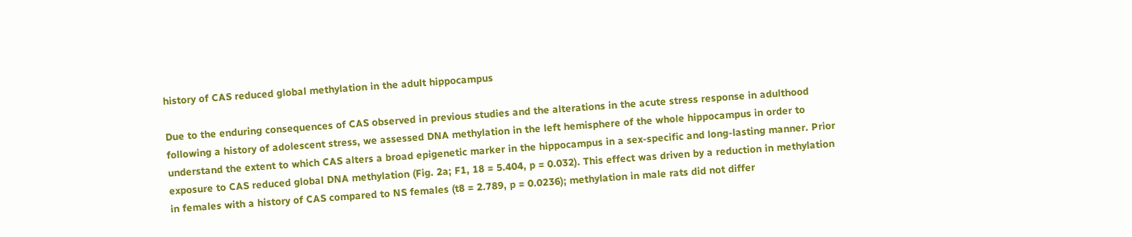history of CAS reduced global methylation in the adult hippocampus

Due to the enduring consequences of CAS observed in previous studies and the alterations in the acute stress response in adulthood following a history of adolescent stress, we assessed DNA methylation in the left hemisphere of the whole hippocampus in order to understand the extent to which CAS alters a broad epigenetic marker in the hippocampus in a sex-specific and long-lasting manner. Prior exposure to CAS reduced global DNA methylation (Fig. 2a; F1, 18 = 5.404, p = 0.032). This effect was driven by a reduction in methylation in females with a history of CAS compared to NS females (t8 = 2.789, p = 0.0236); methylation in male rats did not differ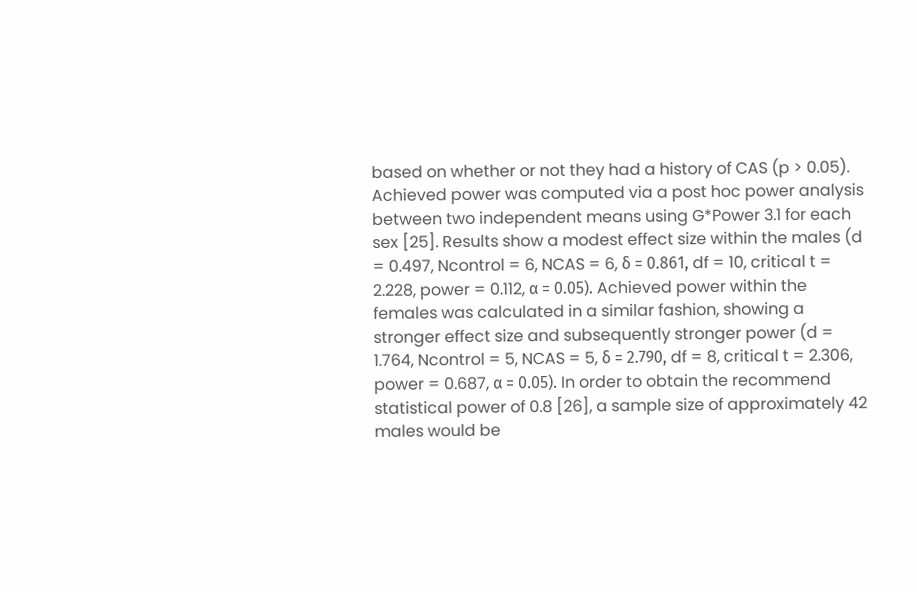based on whether or not they had a history of CAS (p > 0.05). Achieved power was computed via a post hoc power analysis between two independent means using G*Power 3.1 for each sex [25]. Results show a modest effect size within the males (d = 0.497, Ncontrol = 6, NCAS = 6, δ = 0.861, df = 10, critical t = 2.228, power = 0.112, α = 0.05). Achieved power within the females was calculated in a similar fashion, showing a stronger effect size and subsequently stronger power (d = 1.764, Ncontrol = 5, NCAS = 5, δ = 2.790, df = 8, critical t = 2.306, power = 0.687, α = 0.05). In order to obtain the recommend statistical power of 0.8 [26], a sample size of approximately 42 males would be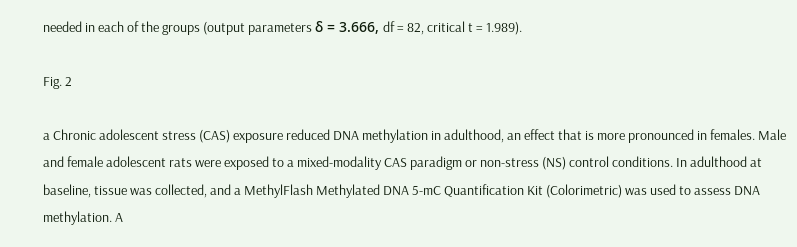needed in each of the groups (output parameters δ = 3.666, df = 82, critical t = 1.989).

Fig. 2

a Chronic adolescent stress (CAS) exposure reduced DNA methylation in adulthood, an effect that is more pronounced in females. Male and female adolescent rats were exposed to a mixed-modality CAS paradigm or non-stress (NS) control conditions. In adulthood at baseline, tissue was collected, and a MethylFlash Methylated DNA 5-mC Quantification Kit (Colorimetric) was used to assess DNA methylation. A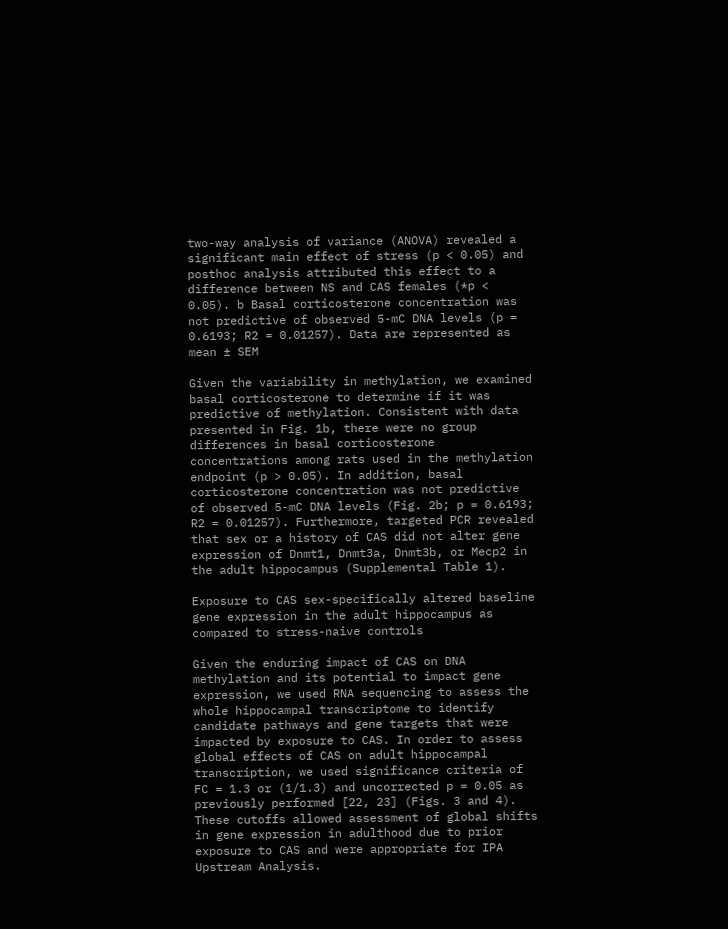two-way analysis of variance (ANOVA) revealed a significant main effect of stress (p < 0.05) and posthoc analysis attributed this effect to a difference between NS and CAS females (*p < 0.05). b Basal corticosterone concentration was not predictive of observed 5-mC DNA levels (p = 0.6193; R2 = 0.01257). Data are represented as mean ± SEM

Given the variability in methylation, we examined basal corticosterone to determine if it was predictive of methylation. Consistent with data presented in Fig. 1b, there were no group differences in basal corticosterone concentrations among rats used in the methylation endpoint (p > 0.05). In addition, basal corticosterone concentration was not predictive of observed 5-mC DNA levels (Fig. 2b; p = 0.6193; R2 = 0.01257). Furthermore, targeted PCR revealed that sex or a history of CAS did not alter gene expression of Dnmt1, Dnmt3a, Dnmt3b, or Mecp2 in the adult hippocampus (Supplemental Table 1).

Exposure to CAS sex-specifically altered baseline gene expression in the adult hippocampus as compared to stress-naive controls

Given the enduring impact of CAS on DNA methylation and its potential to impact gene expression, we used RNA sequencing to assess the whole hippocampal transcriptome to identify candidate pathways and gene targets that were impacted by exposure to CAS. In order to assess global effects of CAS on adult hippocampal transcription, we used significance criteria of FC = 1.3 or (1/1.3) and uncorrected p = 0.05 as previously performed [22, 23] (Figs. 3 and 4). These cutoffs allowed assessment of global shifts in gene expression in adulthood due to prior exposure to CAS and were appropriate for IPA Upstream Analysis.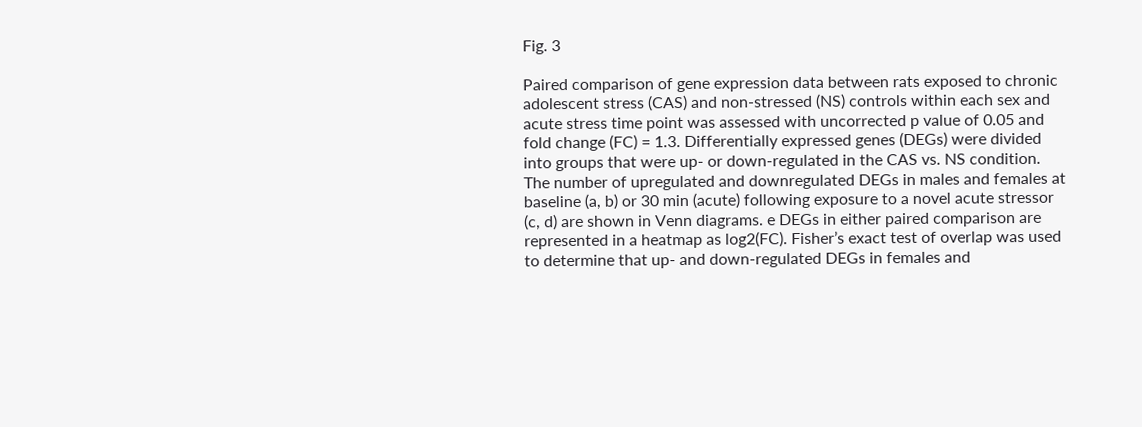Fig. 3

Paired comparison of gene expression data between rats exposed to chronic adolescent stress (CAS) and non-stressed (NS) controls within each sex and acute stress time point was assessed with uncorrected p value of 0.05 and fold change (FC) = 1.3. Differentially expressed genes (DEGs) were divided into groups that were up- or down-regulated in the CAS vs. NS condition. The number of upregulated and downregulated DEGs in males and females at baseline (a, b) or 30 min (acute) following exposure to a novel acute stressor (c, d) are shown in Venn diagrams. e DEGs in either paired comparison are represented in a heatmap as log2(FC). Fisher’s exact test of overlap was used to determine that up- and down-regulated DEGs in females and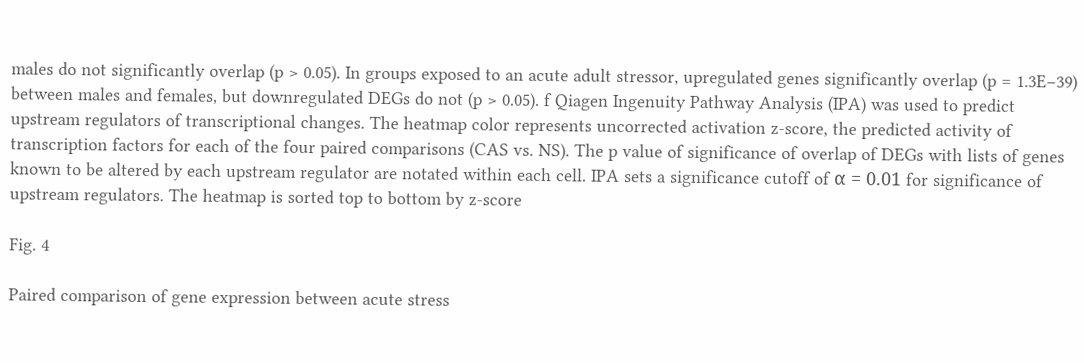males do not significantly overlap (p > 0.05). In groups exposed to an acute adult stressor, upregulated genes significantly overlap (p = 1.3E−39) between males and females, but downregulated DEGs do not (p > 0.05). f Qiagen Ingenuity Pathway Analysis (IPA) was used to predict upstream regulators of transcriptional changes. The heatmap color represents uncorrected activation z-score, the predicted activity of transcription factors for each of the four paired comparisons (CAS vs. NS). The p value of significance of overlap of DEGs with lists of genes known to be altered by each upstream regulator are notated within each cell. IPA sets a significance cutoff of α = 0.01 for significance of upstream regulators. The heatmap is sorted top to bottom by z-score

Fig. 4

Paired comparison of gene expression between acute stress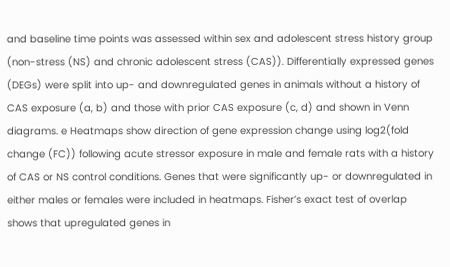and baseline time points was assessed within sex and adolescent stress history group (non-stress (NS) and chronic adolescent stress (CAS)). Differentially expressed genes (DEGs) were split into up- and downregulated genes in animals without a history of CAS exposure (a, b) and those with prior CAS exposure (c, d) and shown in Venn diagrams. e Heatmaps show direction of gene expression change using log2(fold change (FC)) following acute stressor exposure in male and female rats with a history of CAS or NS control conditions. Genes that were significantly up- or downregulated in either males or females were included in heatmaps. Fisher’s exact test of overlap shows that upregulated genes in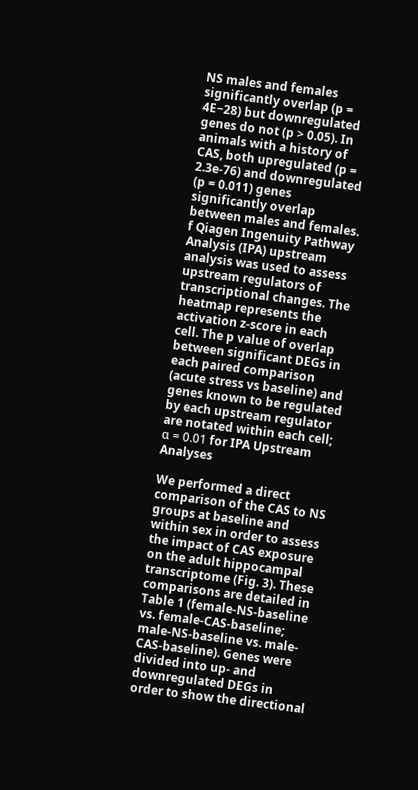NS males and females significantly overlap (p = 4E−28) but downregulated genes do not (p > 0.05). In animals with a history of CAS, both upregulated (p = 2.3e-76) and downregulated (p = 0.011) genes significantly overlap between males and females. f Qiagen Ingenuity Pathway Analysis (IPA) upstream analysis was used to assess upstream regulators of transcriptional changes. The heatmap represents the activation z-score in each cell. The p value of overlap between significant DEGs in each paired comparison (acute stress vs baseline) and genes known to be regulated by each upstream regulator are notated within each cell; α = 0.01 for IPA Upstream Analyses

We performed a direct comparison of the CAS to NS groups at baseline and within sex in order to assess the impact of CAS exposure on the adult hippocampal transcriptome (Fig. 3). These comparisons are detailed in Table 1 (female-NS-baseline vs. female-CAS-baseline; male-NS-baseline vs. male-CAS-baseline). Genes were divided into up- and downregulated DEGs in order to show the directional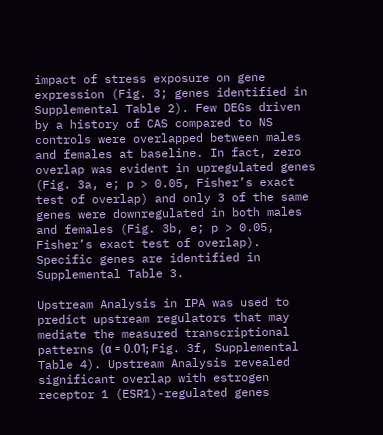impact of stress exposure on gene expression (Fig. 3; genes identified in Supplemental Table 2). Few DEGs driven by a history of CAS compared to NS controls were overlapped between males and females at baseline. In fact, zero overlap was evident in upregulated genes (Fig. 3a, e; p > 0.05, Fisher’s exact test of overlap) and only 3 of the same genes were downregulated in both males and females (Fig. 3b, e; p > 0.05, Fisher’s exact test of overlap). Specific genes are identified in Supplemental Table 3.

Upstream Analysis in IPA was used to predict upstream regulators that may mediate the measured transcriptional patterns (α = 0.01; Fig. 3f, Supplemental Table 4). Upstream Analysis revealed significant overlap with estrogen receptor 1 (ESR1)-regulated genes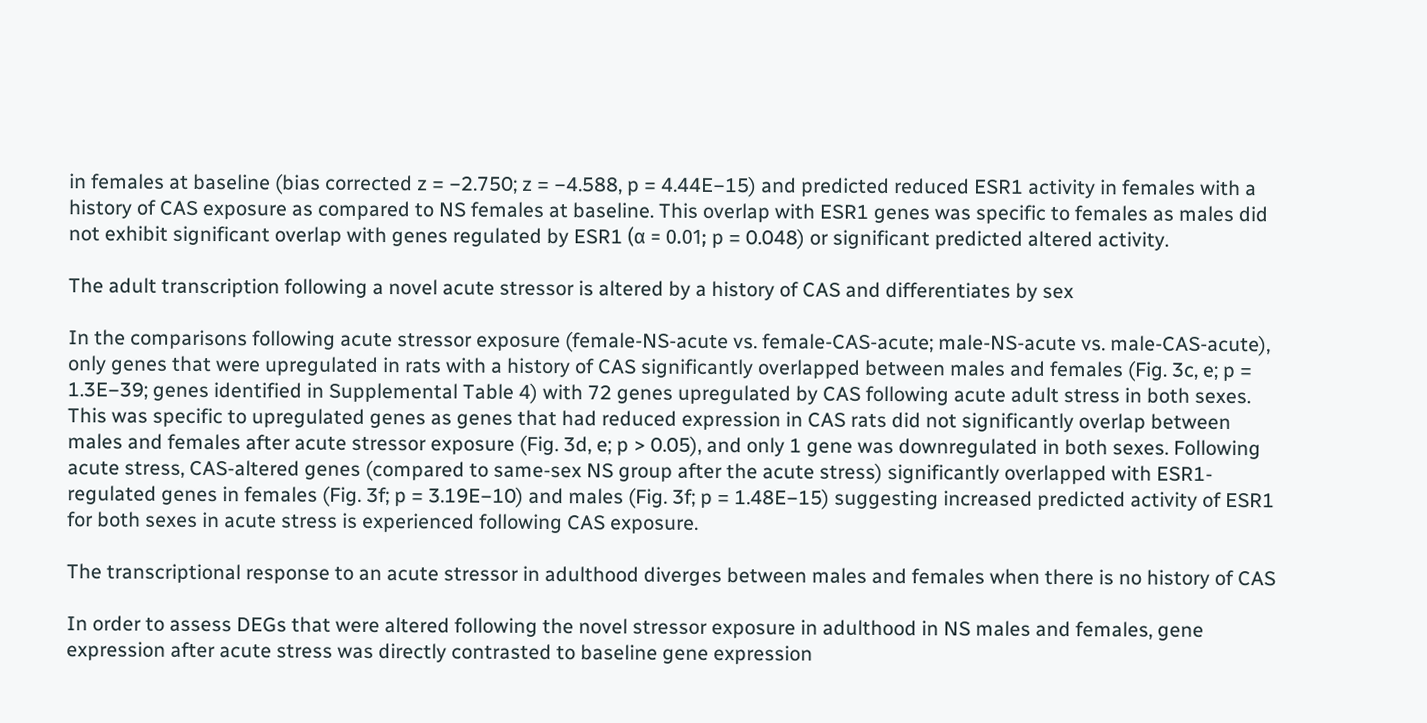in females at baseline (bias corrected z = −2.750; z = −4.588, p = 4.44E−15) and predicted reduced ESR1 activity in females with a history of CAS exposure as compared to NS females at baseline. This overlap with ESR1 genes was specific to females as males did not exhibit significant overlap with genes regulated by ESR1 (α = 0.01; p = 0.048) or significant predicted altered activity.

The adult transcription following a novel acute stressor is altered by a history of CAS and differentiates by sex

In the comparisons following acute stressor exposure (female-NS-acute vs. female-CAS-acute; male-NS-acute vs. male-CAS-acute), only genes that were upregulated in rats with a history of CAS significantly overlapped between males and females (Fig. 3c, e; p = 1.3E−39; genes identified in Supplemental Table 4) with 72 genes upregulated by CAS following acute adult stress in both sexes. This was specific to upregulated genes as genes that had reduced expression in CAS rats did not significantly overlap between males and females after acute stressor exposure (Fig. 3d, e; p > 0.05), and only 1 gene was downregulated in both sexes. Following acute stress, CAS-altered genes (compared to same-sex NS group after the acute stress) significantly overlapped with ESR1-regulated genes in females (Fig. 3f; p = 3.19E−10) and males (Fig. 3f; p = 1.48E−15) suggesting increased predicted activity of ESR1 for both sexes in acute stress is experienced following CAS exposure.

The transcriptional response to an acute stressor in adulthood diverges between males and females when there is no history of CAS

In order to assess DEGs that were altered following the novel stressor exposure in adulthood in NS males and females, gene expression after acute stress was directly contrasted to baseline gene expression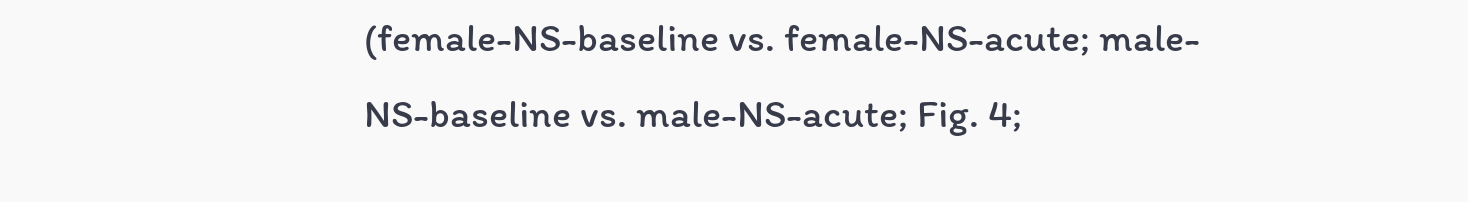(female-NS-baseline vs. female-NS-acute; male-NS-baseline vs. male-NS-acute; Fig. 4;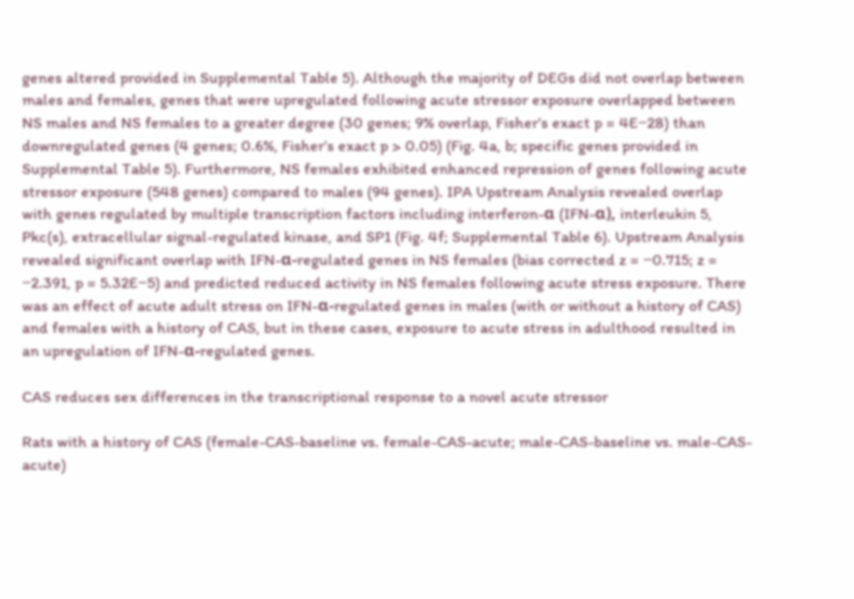genes altered provided in Supplemental Table 5). Although the majority of DEGs did not overlap between males and females, genes that were upregulated following acute stressor exposure overlapped between NS males and NS females to a greater degree (30 genes; 9% overlap, Fisher’s exact p = 4E−28) than downregulated genes (4 genes; 0.6%, Fisher’s exact p > 0.05) (Fig. 4a, b; specific genes provided in Supplemental Table 5). Furthermore, NS females exhibited enhanced repression of genes following acute stressor exposure (548 genes) compared to males (94 genes). IPA Upstream Analysis revealed overlap with genes regulated by multiple transcription factors including interferon-α (IFN-α), interleukin 5, Pkc(s), extracellular signal-regulated kinase, and SP1 (Fig. 4f; Supplemental Table 6). Upstream Analysis revealed significant overlap with IFN-α-regulated genes in NS females (bias corrected z = −0.715; z = −2.391, p = 5.32E−5) and predicted reduced activity in NS females following acute stress exposure. There was an effect of acute adult stress on IFN-α-regulated genes in males (with or without a history of CAS) and females with a history of CAS, but in these cases, exposure to acute stress in adulthood resulted in an upregulation of IFN-α-regulated genes.

CAS reduces sex differences in the transcriptional response to a novel acute stressor

Rats with a history of CAS (female-CAS-baseline vs. female-CAS-acute; male-CAS-baseline vs. male-CAS-acute)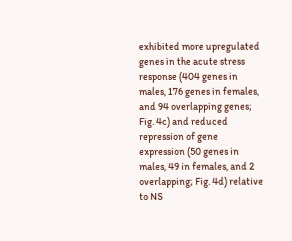exhibited more upregulated genes in the acute stress response (404 genes in males, 176 genes in females, and 94 overlapping genes; Fig. 4c) and reduced repression of gene expression (50 genes in males, 49 in females, and 2 overlapping; Fig. 4d) relative to NS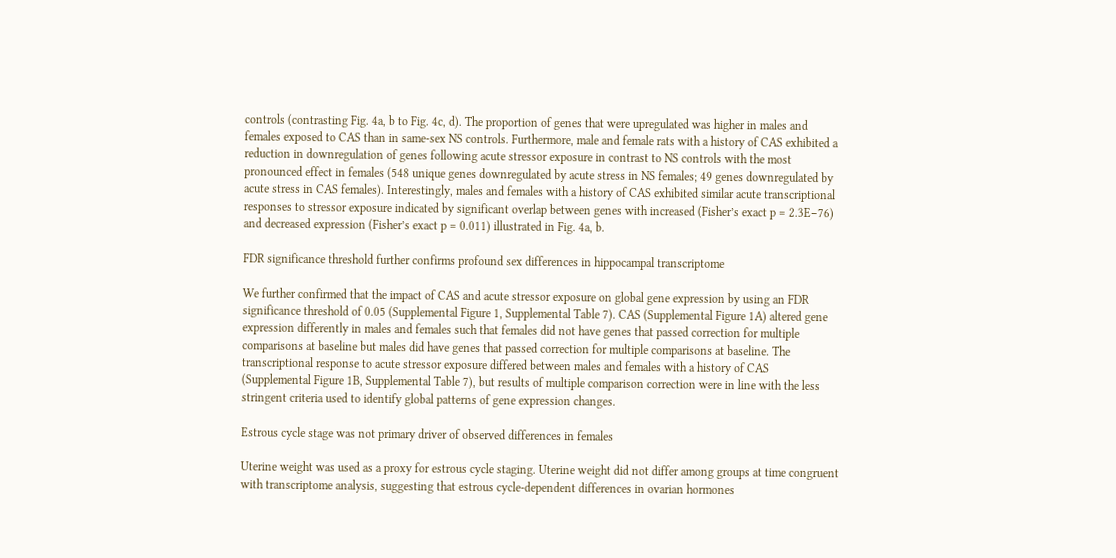controls (contrasting Fig. 4a, b to Fig. 4c, d). The proportion of genes that were upregulated was higher in males and females exposed to CAS than in same-sex NS controls. Furthermore, male and female rats with a history of CAS exhibited a reduction in downregulation of genes following acute stressor exposure in contrast to NS controls with the most pronounced effect in females (548 unique genes downregulated by acute stress in NS females; 49 genes downregulated by acute stress in CAS females). Interestingly, males and females with a history of CAS exhibited similar acute transcriptional responses to stressor exposure indicated by significant overlap between genes with increased (Fisher’s exact p = 2.3E−76) and decreased expression (Fisher’s exact p = 0.011) illustrated in Fig. 4a, b.

FDR significance threshold further confirms profound sex differences in hippocampal transcriptome

We further confirmed that the impact of CAS and acute stressor exposure on global gene expression by using an FDR significance threshold of 0.05 (Supplemental Figure 1, Supplemental Table 7). CAS (Supplemental Figure 1A) altered gene expression differently in males and females such that females did not have genes that passed correction for multiple comparisons at baseline but males did have genes that passed correction for multiple comparisons at baseline. The transcriptional response to acute stressor exposure differed between males and females with a history of CAS (Supplemental Figure 1B, Supplemental Table 7), but results of multiple comparison correction were in line with the less stringent criteria used to identify global patterns of gene expression changes.

Estrous cycle stage was not primary driver of observed differences in females

Uterine weight was used as a proxy for estrous cycle staging. Uterine weight did not differ among groups at time congruent with transcriptome analysis, suggesting that estrous cycle-dependent differences in ovarian hormones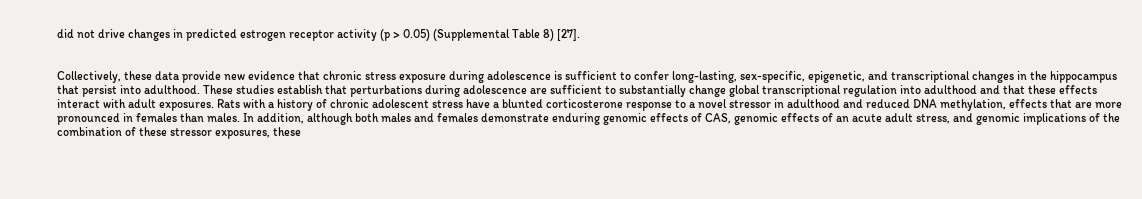did not drive changes in predicted estrogen receptor activity (p > 0.05) (Supplemental Table 8) [27].


Collectively, these data provide new evidence that chronic stress exposure during adolescence is sufficient to confer long-lasting, sex-specific, epigenetic, and transcriptional changes in the hippocampus that persist into adulthood. These studies establish that perturbations during adolescence are sufficient to substantially change global transcriptional regulation into adulthood and that these effects interact with adult exposures. Rats with a history of chronic adolescent stress have a blunted corticosterone response to a novel stressor in adulthood and reduced DNA methylation, effects that are more pronounced in females than males. In addition, although both males and females demonstrate enduring genomic effects of CAS, genomic effects of an acute adult stress, and genomic implications of the combination of these stressor exposures, these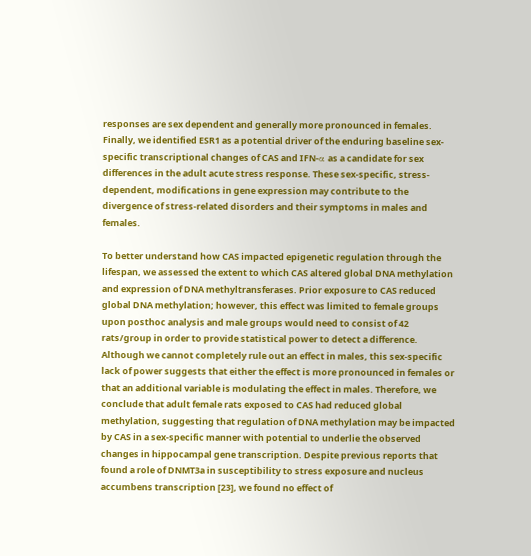responses are sex dependent and generally more pronounced in females. Finally, we identified ESR1 as a potential driver of the enduring baseline sex-specific transcriptional changes of CAS and IFN-α as a candidate for sex differences in the adult acute stress response. These sex-specific, stress-dependent, modifications in gene expression may contribute to the divergence of stress-related disorders and their symptoms in males and females.

To better understand how CAS impacted epigenetic regulation through the lifespan, we assessed the extent to which CAS altered global DNA methylation and expression of DNA methyltransferases. Prior exposure to CAS reduced global DNA methylation; however, this effect was limited to female groups upon posthoc analysis and male groups would need to consist of 42 rats/group in order to provide statistical power to detect a difference. Although we cannot completely rule out an effect in males, this sex-specific lack of power suggests that either the effect is more pronounced in females or that an additional variable is modulating the effect in males. Therefore, we conclude that adult female rats exposed to CAS had reduced global methylation, suggesting that regulation of DNA methylation may be impacted by CAS in a sex-specific manner with potential to underlie the observed changes in hippocampal gene transcription. Despite previous reports that found a role of DNMT3a in susceptibility to stress exposure and nucleus accumbens transcription [23], we found no effect of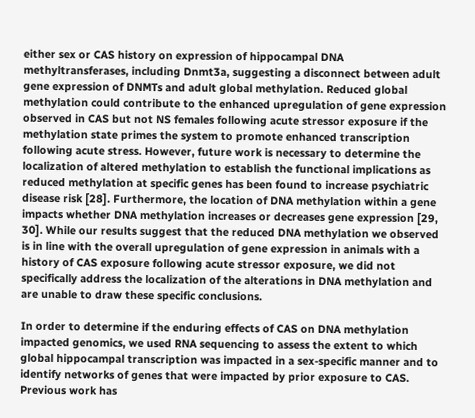either sex or CAS history on expression of hippocampal DNA methyltransferases, including Dnmt3a, suggesting a disconnect between adult gene expression of DNMTs and adult global methylation. Reduced global methylation could contribute to the enhanced upregulation of gene expression observed in CAS but not NS females following acute stressor exposure if the methylation state primes the system to promote enhanced transcription following acute stress. However, future work is necessary to determine the localization of altered methylation to establish the functional implications as reduced methylation at specific genes has been found to increase psychiatric disease risk [28]. Furthermore, the location of DNA methylation within a gene impacts whether DNA methylation increases or decreases gene expression [29, 30]. While our results suggest that the reduced DNA methylation we observed is in line with the overall upregulation of gene expression in animals with a history of CAS exposure following acute stressor exposure, we did not specifically address the localization of the alterations in DNA methylation and are unable to draw these specific conclusions.

In order to determine if the enduring effects of CAS on DNA methylation impacted genomics, we used RNA sequencing to assess the extent to which global hippocampal transcription was impacted in a sex-specific manner and to identify networks of genes that were impacted by prior exposure to CAS. Previous work has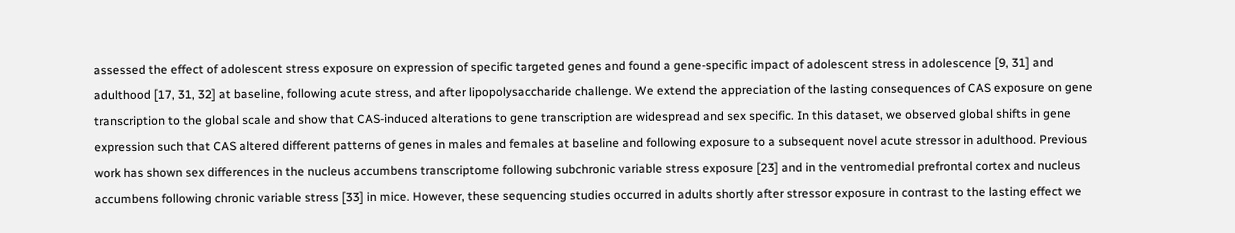assessed the effect of adolescent stress exposure on expression of specific targeted genes and found a gene-specific impact of adolescent stress in adolescence [9, 31] and adulthood [17, 31, 32] at baseline, following acute stress, and after lipopolysaccharide challenge. We extend the appreciation of the lasting consequences of CAS exposure on gene transcription to the global scale and show that CAS-induced alterations to gene transcription are widespread and sex specific. In this dataset, we observed global shifts in gene expression such that CAS altered different patterns of genes in males and females at baseline and following exposure to a subsequent novel acute stressor in adulthood. Previous work has shown sex differences in the nucleus accumbens transcriptome following subchronic variable stress exposure [23] and in the ventromedial prefrontal cortex and nucleus accumbens following chronic variable stress [33] in mice. However, these sequencing studies occurred in adults shortly after stressor exposure in contrast to the lasting effect we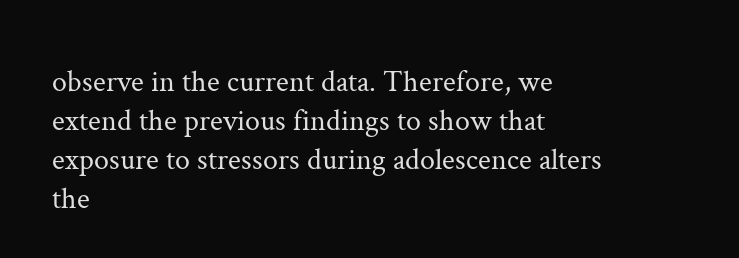observe in the current data. Therefore, we extend the previous findings to show that exposure to stressors during adolescence alters the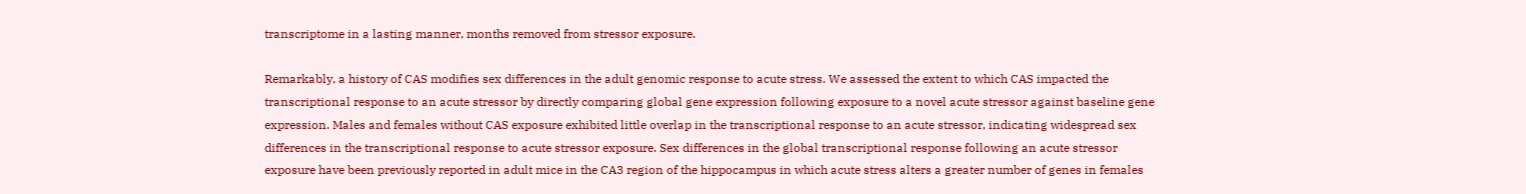transcriptome in a lasting manner, months removed from stressor exposure.

Remarkably, a history of CAS modifies sex differences in the adult genomic response to acute stress. We assessed the extent to which CAS impacted the transcriptional response to an acute stressor by directly comparing global gene expression following exposure to a novel acute stressor against baseline gene expression. Males and females without CAS exposure exhibited little overlap in the transcriptional response to an acute stressor, indicating widespread sex differences in the transcriptional response to acute stressor exposure. Sex differences in the global transcriptional response following an acute stressor exposure have been previously reported in adult mice in the CA3 region of the hippocampus in which acute stress alters a greater number of genes in females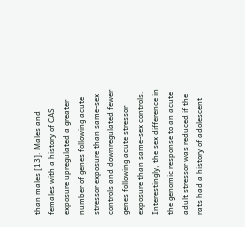than males [13]. Males and females with a history of CAS exposure upregulated a greater number of genes following acute stressor exposure than same-sex controls and downregulated fewer genes following acute stressor exposure than same-sex controls. Interestingly, the sex difference in the genomic response to an acute adult stressor was reduced if the rats had a history of adolescent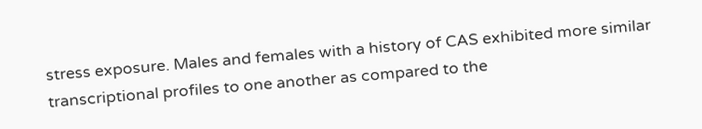stress exposure. Males and females with a history of CAS exhibited more similar transcriptional profiles to one another as compared to the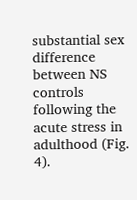substantial sex difference between NS controls following the acute stress in adulthood (Fig. 4).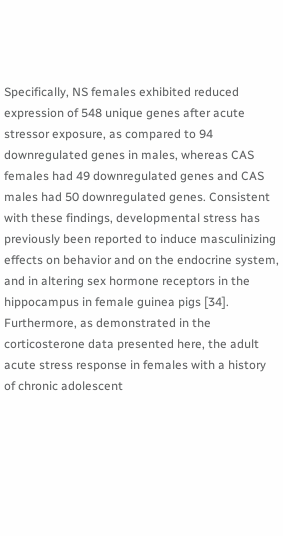Specifically, NS females exhibited reduced expression of 548 unique genes after acute stressor exposure, as compared to 94 downregulated genes in males, whereas CAS females had 49 downregulated genes and CAS males had 50 downregulated genes. Consistent with these findings, developmental stress has previously been reported to induce masculinizing effects on behavior and on the endocrine system, and in altering sex hormone receptors in the hippocampus in female guinea pigs [34]. Furthermore, as demonstrated in the corticosterone data presented here, the adult acute stress response in females with a history of chronic adolescent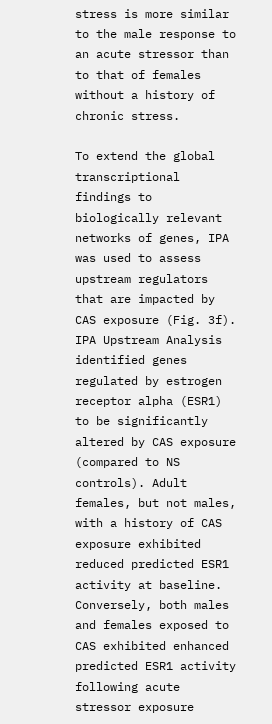stress is more similar to the male response to an acute stressor than to that of females without a history of chronic stress.

To extend the global transcriptional findings to biologically relevant networks of genes, IPA was used to assess upstream regulators that are impacted by CAS exposure (Fig. 3f). IPA Upstream Analysis identified genes regulated by estrogen receptor alpha (ESR1) to be significantly altered by CAS exposure (compared to NS controls). Adult females, but not males, with a history of CAS exposure exhibited reduced predicted ESR1 activity at baseline. Conversely, both males and females exposed to CAS exhibited enhanced predicted ESR1 activity following acute stressor exposure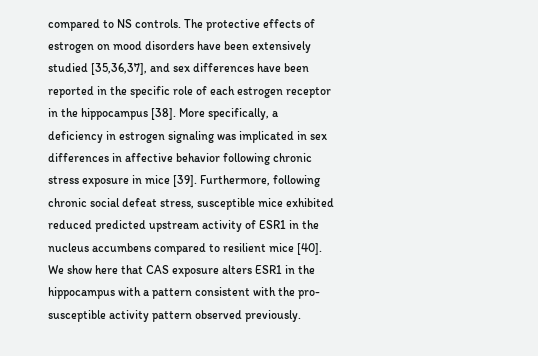compared to NS controls. The protective effects of estrogen on mood disorders have been extensively studied [35,36,37], and sex differences have been reported in the specific role of each estrogen receptor in the hippocampus [38]. More specifically, a deficiency in estrogen signaling was implicated in sex differences in affective behavior following chronic stress exposure in mice [39]. Furthermore, following chronic social defeat stress, susceptible mice exhibited reduced predicted upstream activity of ESR1 in the nucleus accumbens compared to resilient mice [40]. We show here that CAS exposure alters ESR1 in the hippocampus with a pattern consistent with the pro-susceptible activity pattern observed previously.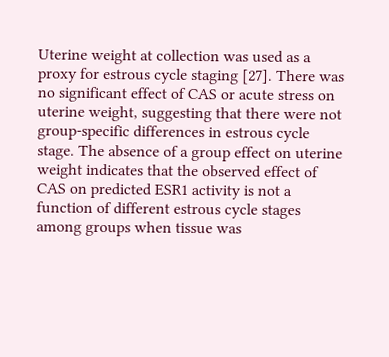Uterine weight at collection was used as a proxy for estrous cycle staging [27]. There was no significant effect of CAS or acute stress on uterine weight, suggesting that there were not group-specific differences in estrous cycle stage. The absence of a group effect on uterine weight indicates that the observed effect of CAS on predicted ESR1 activity is not a function of different estrous cycle stages among groups when tissue was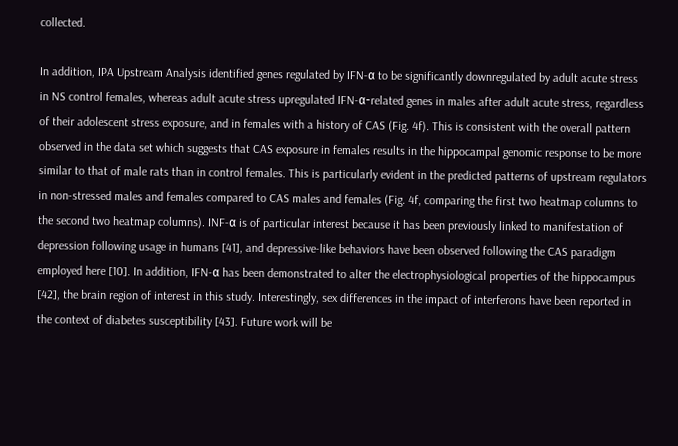collected.

In addition, IPA Upstream Analysis identified genes regulated by IFN-α to be significantly downregulated by adult acute stress in NS control females, whereas adult acute stress upregulated IFN-α-related genes in males after adult acute stress, regardless of their adolescent stress exposure, and in females with a history of CAS (Fig. 4f). This is consistent with the overall pattern observed in the data set which suggests that CAS exposure in females results in the hippocampal genomic response to be more similar to that of male rats than in control females. This is particularly evident in the predicted patterns of upstream regulators in non-stressed males and females compared to CAS males and females (Fig. 4f, comparing the first two heatmap columns to the second two heatmap columns). INF-α is of particular interest because it has been previously linked to manifestation of depression following usage in humans [41], and depressive-like behaviors have been observed following the CAS paradigm employed here [10]. In addition, IFN-α has been demonstrated to alter the electrophysiological properties of the hippocampus [42], the brain region of interest in this study. Interestingly, sex differences in the impact of interferons have been reported in the context of diabetes susceptibility [43]. Future work will be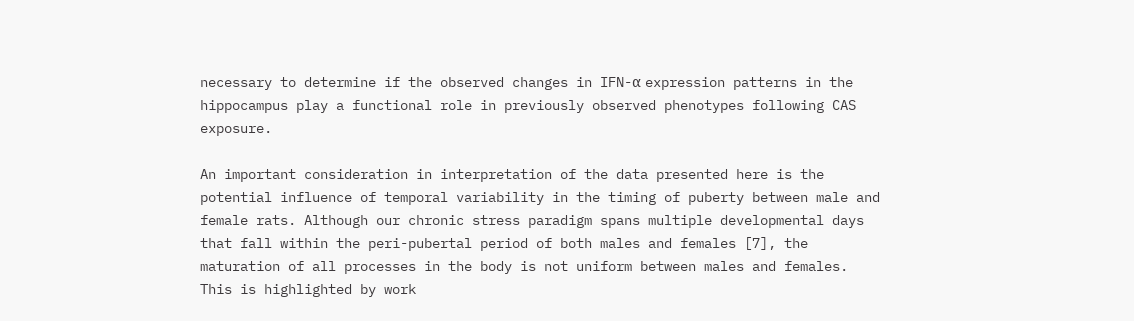necessary to determine if the observed changes in IFN-α expression patterns in the hippocampus play a functional role in previously observed phenotypes following CAS exposure.

An important consideration in interpretation of the data presented here is the potential influence of temporal variability in the timing of puberty between male and female rats. Although our chronic stress paradigm spans multiple developmental days that fall within the peri-pubertal period of both males and females [7], the maturation of all processes in the body is not uniform between males and females. This is highlighted by work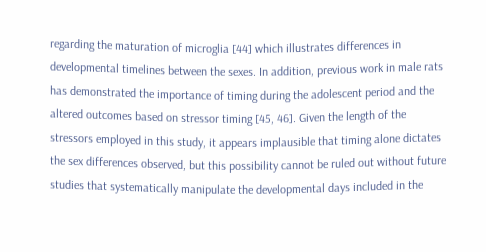regarding the maturation of microglia [44] which illustrates differences in developmental timelines between the sexes. In addition, previous work in male rats has demonstrated the importance of timing during the adolescent period and the altered outcomes based on stressor timing [45, 46]. Given the length of the stressors employed in this study, it appears implausible that timing alone dictates the sex differences observed, but this possibility cannot be ruled out without future studies that systematically manipulate the developmental days included in the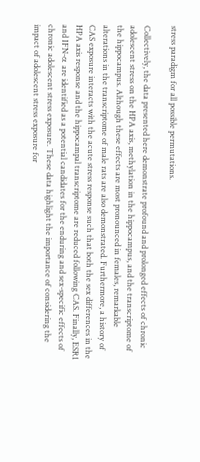stress paradigm for all possible permutations.

Collectively, the data presented here demonstrate profound and prolonged effects of chronic adolescent stress on the HPA axis, methylation in the hippocampus, and the transcriptome of the hippocampus. Although these effects are most pronounced in females, remarkable alterations in the transcriptome of male rats are also demonstrated. Furthermore, a history of CAS exposure interacts with the acute stress response such that both the sex differences in the HPA axis response and the hippocampal transcriptome are reduced following CAS. Finally, ESR1 and IFN-α are identified as a potential candidates for the enduring and sex-specific effects of chronic adolescent stress exposure. These data highlight the importance of considering the impact of adolescent stress exposure for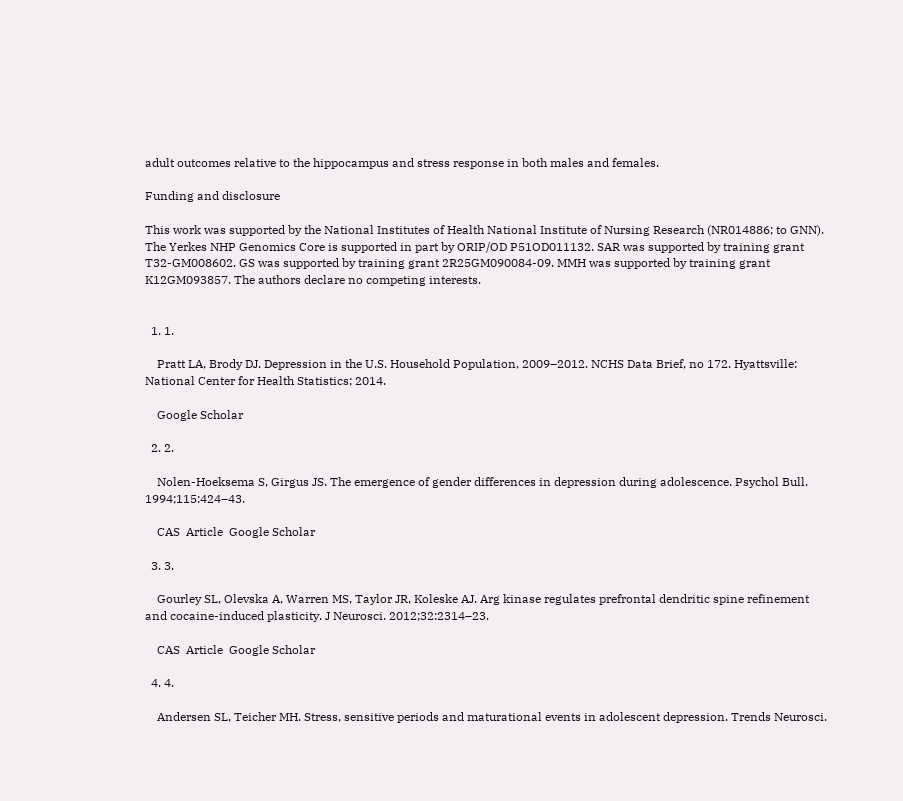adult outcomes relative to the hippocampus and stress response in both males and females.

Funding and disclosure

This work was supported by the National Institutes of Health National Institute of Nursing Research (NR014886; to GNN). The Yerkes NHP Genomics Core is supported in part by ORIP/OD P51OD011132. SAR was supported by training grant T32-GM008602. GS was supported by training grant 2R25GM090084-09. MMH was supported by training grant K12GM093857. The authors declare no competing interests.


  1. 1.

    Pratt LA, Brody DJ. Depression in the U.S. Household Population, 2009–2012. NCHS Data Brief, no 172. Hyattsville: National Center for Health Statistics; 2014.

    Google Scholar

  2. 2.

    Nolen-Hoeksema S, Girgus JS. The emergence of gender differences in depression during adolescence. Psychol Bull. 1994;115:424–43.

    CAS  Article  Google Scholar

  3. 3.

    Gourley SL, Olevska A, Warren MS, Taylor JR, Koleske AJ. Arg kinase regulates prefrontal dendritic spine refinement and cocaine-induced plasticity. J Neurosci. 2012;32:2314–23.

    CAS  Article  Google Scholar

  4. 4.

    Andersen SL, Teicher MH. Stress, sensitive periods and maturational events in adolescent depression. Trends Neurosci.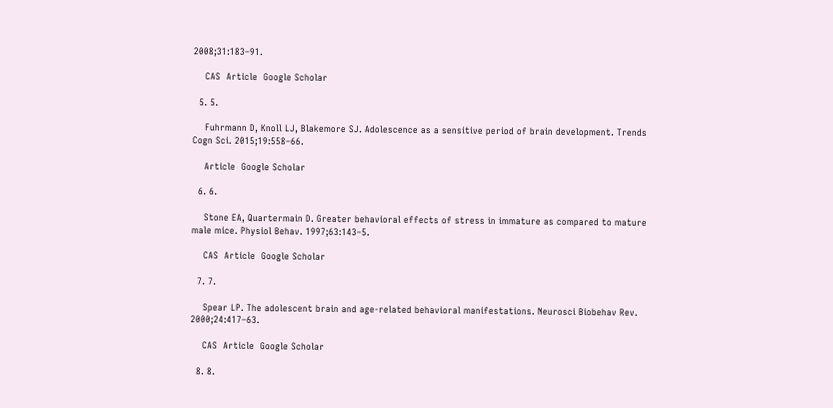2008;31:183–91.

    CAS  Article  Google Scholar

  5. 5.

    Fuhrmann D, Knoll LJ, Blakemore SJ. Adolescence as a sensitive period of brain development. Trends Cogn Sci. 2015;19:558–66.

    Article  Google Scholar

  6. 6.

    Stone EA, Quartermain D. Greater behavioral effects of stress in immature as compared to mature male mice. Physiol Behav. 1997;63:143–5.

    CAS  Article  Google Scholar

  7. 7.

    Spear LP. The adolescent brain and age-related behavioral manifestations. Neurosci Biobehav Rev. 2000;24:417–63.

    CAS  Article  Google Scholar

  8. 8.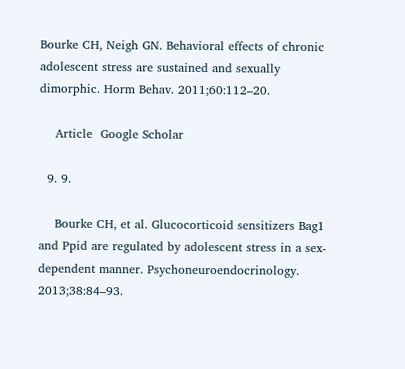Bourke CH, Neigh GN. Behavioral effects of chronic adolescent stress are sustained and sexually dimorphic. Horm Behav. 2011;60:112–20.

    Article  Google Scholar

  9. 9.

    Bourke CH, et al. Glucocorticoid sensitizers Bag1 and Ppid are regulated by adolescent stress in a sex-dependent manner. Psychoneuroendocrinology. 2013;38:84–93.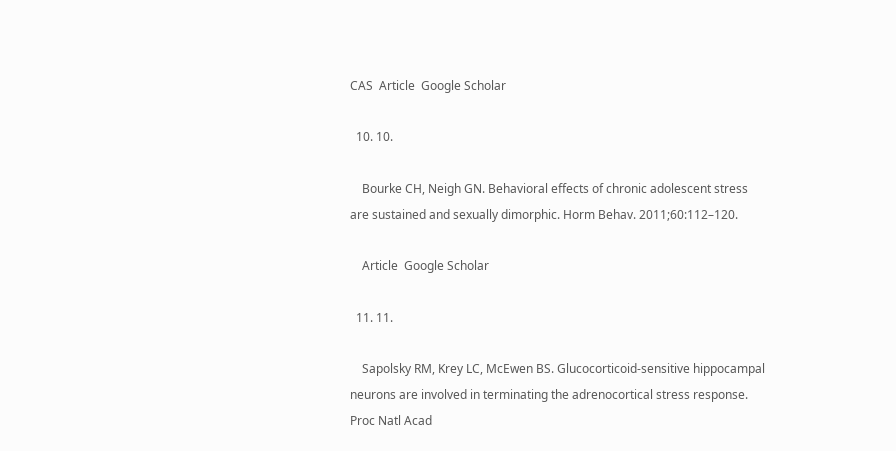CAS  Article  Google Scholar

  10. 10.

    Bourke CH, Neigh GN. Behavioral effects of chronic adolescent stress are sustained and sexually dimorphic. Horm Behav. 2011;60:112–120.

    Article  Google Scholar

  11. 11.

    Sapolsky RM, Krey LC, McEwen BS. Glucocorticoid-sensitive hippocampal neurons are involved in terminating the adrenocortical stress response. Proc Natl Acad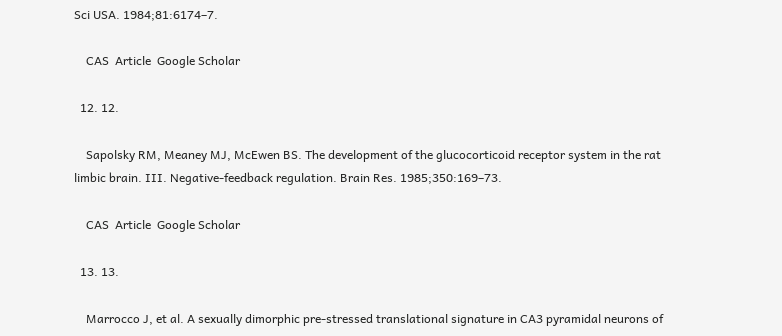Sci USA. 1984;81:6174–7.

    CAS  Article  Google Scholar

  12. 12.

    Sapolsky RM, Meaney MJ, McEwen BS. The development of the glucocorticoid receptor system in the rat limbic brain. III. Negative-feedback regulation. Brain Res. 1985;350:169–73.

    CAS  Article  Google Scholar

  13. 13.

    Marrocco J, et al. A sexually dimorphic pre-stressed translational signature in CA3 pyramidal neurons of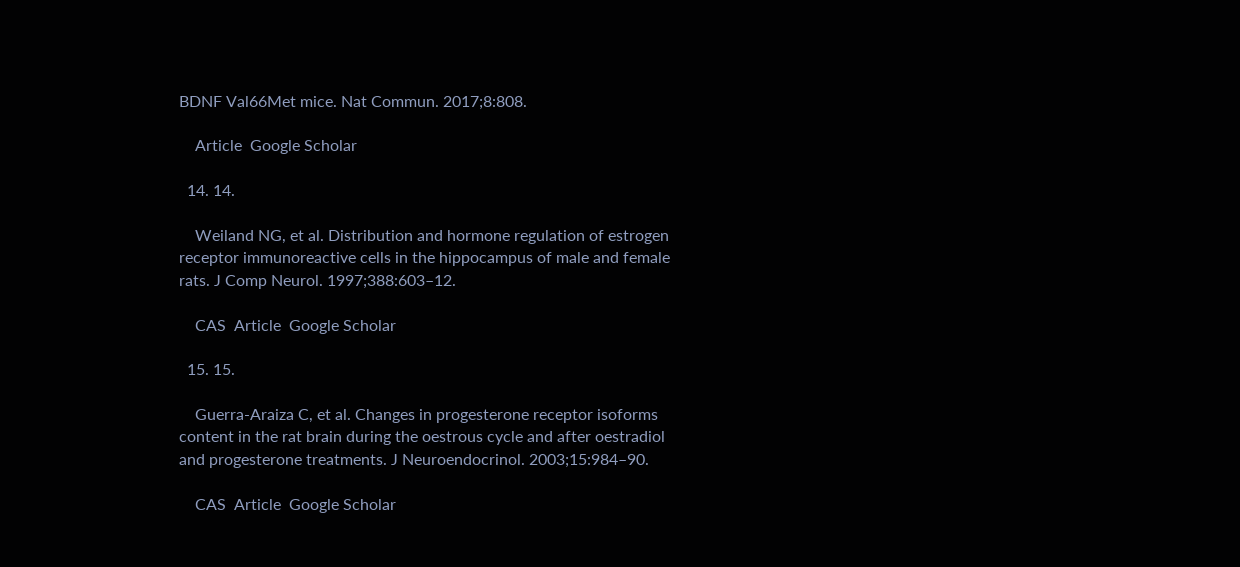BDNF Val66Met mice. Nat Commun. 2017;8:808.

    Article  Google Scholar

  14. 14.

    Weiland NG, et al. Distribution and hormone regulation of estrogen receptor immunoreactive cells in the hippocampus of male and female rats. J Comp Neurol. 1997;388:603–12.

    CAS  Article  Google Scholar

  15. 15.

    Guerra-Araiza C, et al. Changes in progesterone receptor isoforms content in the rat brain during the oestrous cycle and after oestradiol and progesterone treatments. J Neuroendocrinol. 2003;15:984–90.

    CAS  Article  Google Scholar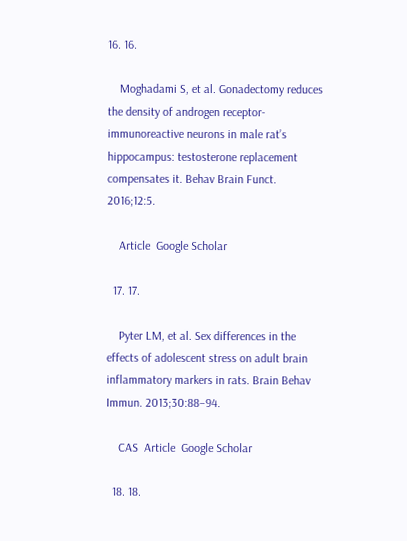16. 16.

    Moghadami S, et al. Gonadectomy reduces the density of androgen receptor-immunoreactive neurons in male rat’s hippocampus: testosterone replacement compensates it. Behav Brain Funct. 2016;12:5.

    Article  Google Scholar

  17. 17.

    Pyter LM, et al. Sex differences in the effects of adolescent stress on adult brain inflammatory markers in rats. Brain Behav Immun. 2013;30:88–94.

    CAS  Article  Google Scholar

  18. 18.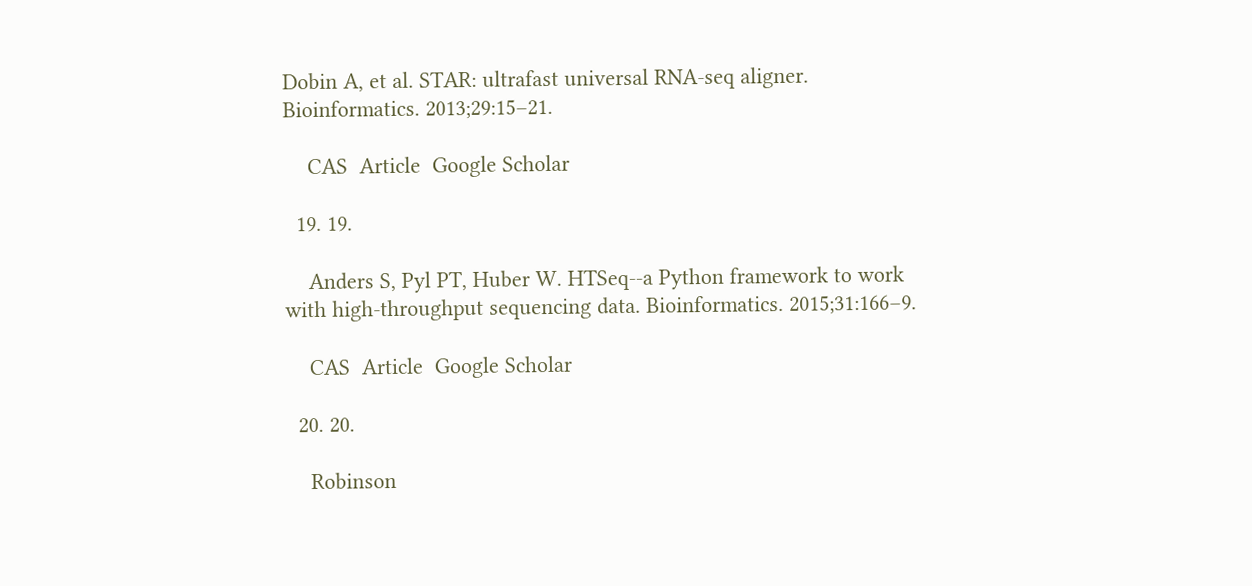Dobin A, et al. STAR: ultrafast universal RNA-seq aligner. Bioinformatics. 2013;29:15–21.

    CAS  Article  Google Scholar

  19. 19.

    Anders S, Pyl PT, Huber W. HTSeq--a Python framework to work with high-throughput sequencing data. Bioinformatics. 2015;31:166–9.

    CAS  Article  Google Scholar

  20. 20.

    Robinson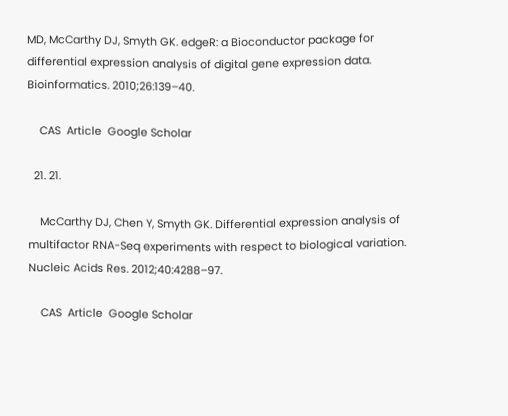MD, McCarthy DJ, Smyth GK. edgeR: a Bioconductor package for differential expression analysis of digital gene expression data. Bioinformatics. 2010;26:139–40.

    CAS  Article  Google Scholar

  21. 21.

    McCarthy DJ, Chen Y, Smyth GK. Differential expression analysis of multifactor RNA-Seq experiments with respect to biological variation. Nucleic Acids Res. 2012;40:4288–97.

    CAS  Article  Google Scholar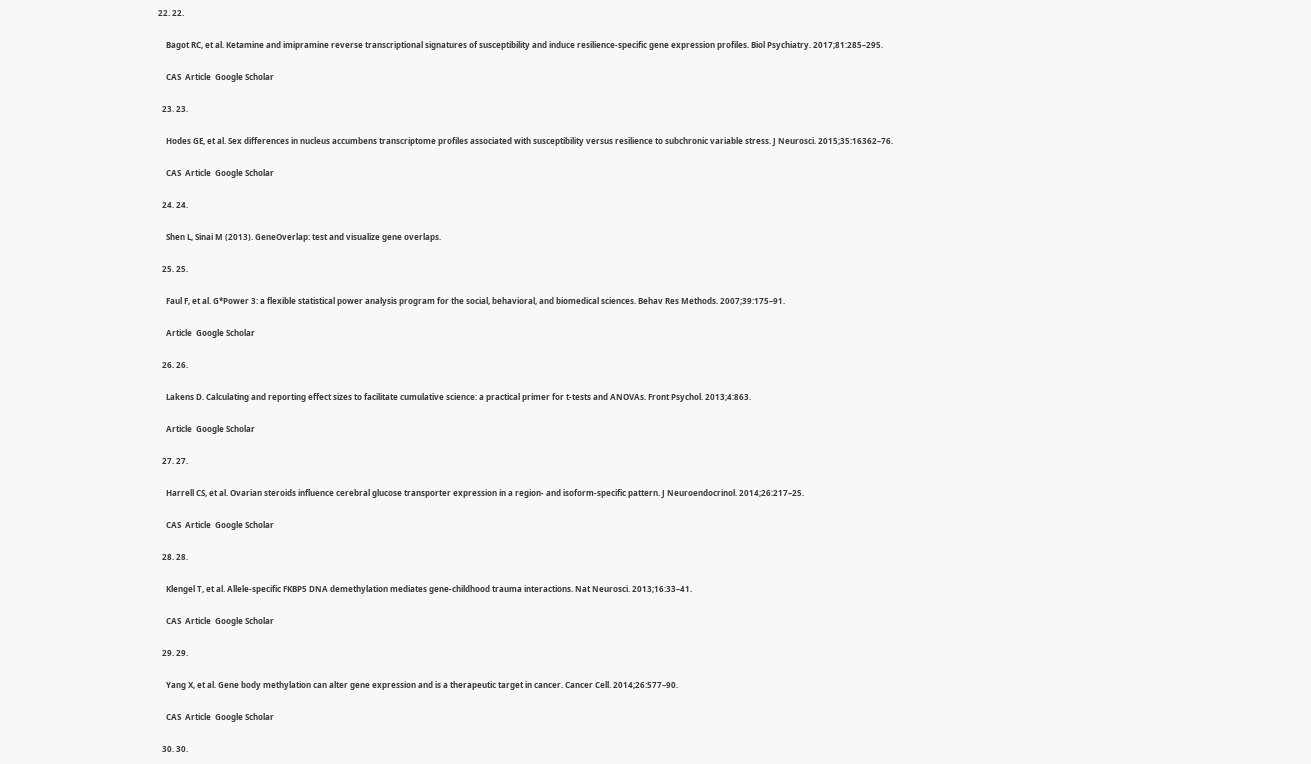22. 22.

    Bagot RC, et al. Ketamine and imipramine reverse transcriptional signatures of susceptibility and induce resilience-specific gene expression profiles. Biol Psychiatry. 2017;81:285–295.

    CAS  Article  Google Scholar

  23. 23.

    Hodes GE, et al. Sex differences in nucleus accumbens transcriptome profiles associated with susceptibility versus resilience to subchronic variable stress. J Neurosci. 2015;35:16362–76.

    CAS  Article  Google Scholar

  24. 24.

    Shen L, Sinai M (2013). GeneOverlap: test and visualize gene overlaps.

  25. 25.

    Faul F, et al. G*Power 3: a flexible statistical power analysis program for the social, behavioral, and biomedical sciences. Behav Res Methods. 2007;39:175–91.

    Article  Google Scholar

  26. 26.

    Lakens D. Calculating and reporting effect sizes to facilitate cumulative science: a practical primer for t-tests and ANOVAs. Front Psychol. 2013;4:863.

    Article  Google Scholar

  27. 27.

    Harrell CS, et al. Ovarian steroids influence cerebral glucose transporter expression in a region- and isoform-specific pattern. J Neuroendocrinol. 2014;26:217–25.

    CAS  Article  Google Scholar

  28. 28.

    Klengel T, et al. Allele-specific FKBP5 DNA demethylation mediates gene-childhood trauma interactions. Nat Neurosci. 2013;16:33–41.

    CAS  Article  Google Scholar

  29. 29.

    Yang X, et al. Gene body methylation can alter gene expression and is a therapeutic target in cancer. Cancer Cell. 2014;26:577–90.

    CAS  Article  Google Scholar

  30. 30.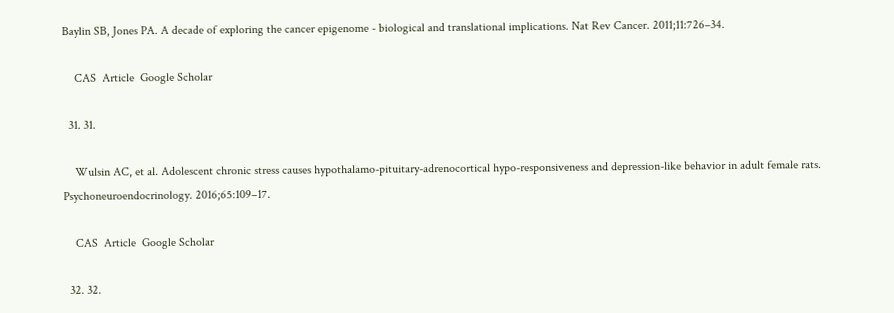Baylin SB, Jones PA. A decade of exploring the cancer epigenome - biological and translational implications. Nat Rev Cancer. 2011;11:726–34.

    CAS  Article  Google Scholar

  31. 31.

    Wulsin AC, et al. Adolescent chronic stress causes hypothalamo-pituitary-adrenocortical hypo-responsiveness and depression-like behavior in adult female rats. Psychoneuroendocrinology. 2016;65:109–17.

    CAS  Article  Google Scholar

  32. 32.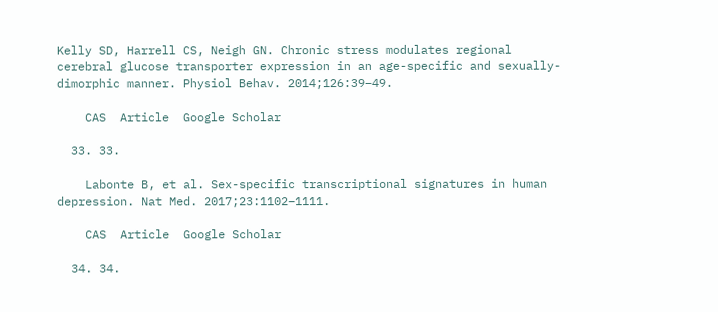Kelly SD, Harrell CS, Neigh GN. Chronic stress modulates regional cerebral glucose transporter expression in an age-specific and sexually-dimorphic manner. Physiol Behav. 2014;126:39–49.

    CAS  Article  Google Scholar

  33. 33.

    Labonte B, et al. Sex-specific transcriptional signatures in human depression. Nat Med. 2017;23:1102–1111.

    CAS  Article  Google Scholar

  34. 34.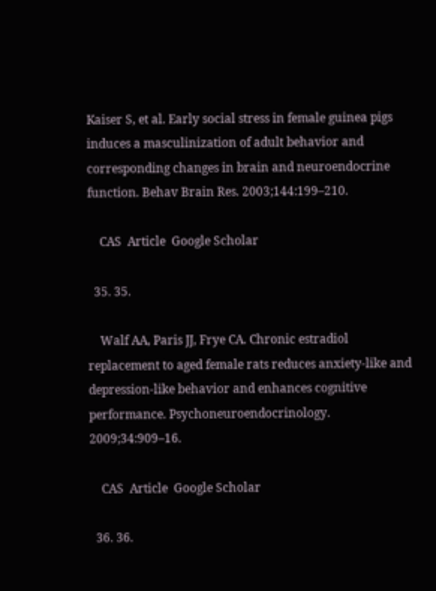Kaiser S, et al. Early social stress in female guinea pigs induces a masculinization of adult behavior and corresponding changes in brain and neuroendocrine function. Behav Brain Res. 2003;144:199–210.

    CAS  Article  Google Scholar

  35. 35.

    Walf AA, Paris JJ, Frye CA. Chronic estradiol replacement to aged female rats reduces anxiety-like and depression-like behavior and enhances cognitive performance. Psychoneuroendocrinology. 2009;34:909–16.

    CAS  Article  Google Scholar

  36. 36.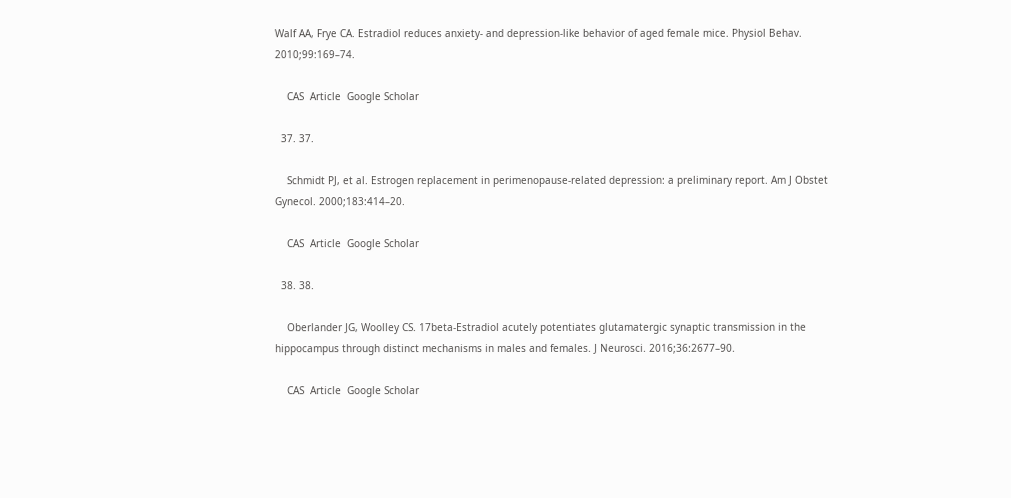Walf AA, Frye CA. Estradiol reduces anxiety- and depression-like behavior of aged female mice. Physiol Behav. 2010;99:169–74.

    CAS  Article  Google Scholar

  37. 37.

    Schmidt PJ, et al. Estrogen replacement in perimenopause-related depression: a preliminary report. Am J Obstet Gynecol. 2000;183:414–20.

    CAS  Article  Google Scholar

  38. 38.

    Oberlander JG, Woolley CS. 17beta-Estradiol acutely potentiates glutamatergic synaptic transmission in the hippocampus through distinct mechanisms in males and females. J Neurosci. 2016;36:2677–90.

    CAS  Article  Google Scholar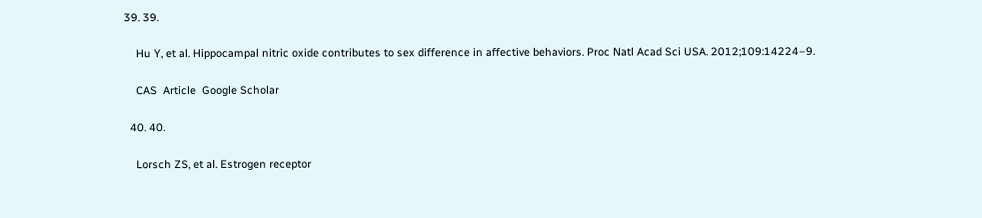39. 39.

    Hu Y, et al. Hippocampal nitric oxide contributes to sex difference in affective behaviors. Proc Natl Acad Sci USA. 2012;109:14224–9.

    CAS  Article  Google Scholar

  40. 40.

    Lorsch ZS, et al. Estrogen receptor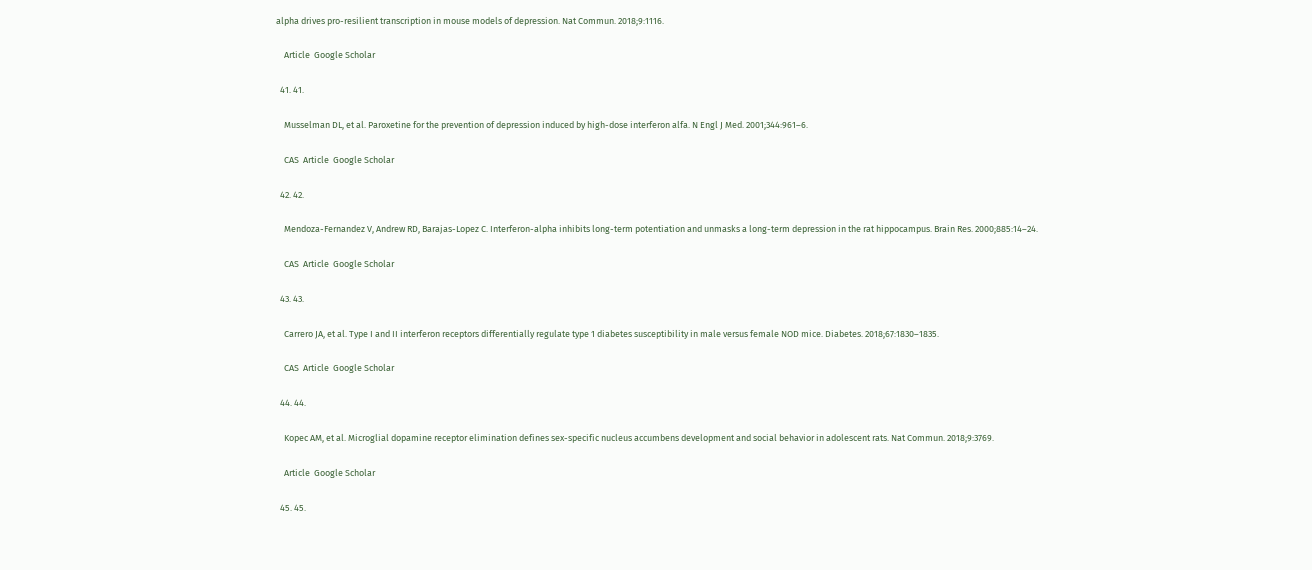alpha drives pro-resilient transcription in mouse models of depression. Nat Commun. 2018;9:1116.

    Article  Google Scholar

  41. 41.

    Musselman DL, et al. Paroxetine for the prevention of depression induced by high-dose interferon alfa. N Engl J Med. 2001;344:961–6.

    CAS  Article  Google Scholar

  42. 42.

    Mendoza-Fernandez V, Andrew RD, Barajas-Lopez C. Interferon-alpha inhibits long-term potentiation and unmasks a long-term depression in the rat hippocampus. Brain Res. 2000;885:14–24.

    CAS  Article  Google Scholar

  43. 43.

    Carrero JA, et al. Type I and II interferon receptors differentially regulate type 1 diabetes susceptibility in male versus female NOD mice. Diabetes. 2018;67:1830–1835.

    CAS  Article  Google Scholar

  44. 44.

    Kopec AM, et al. Microglial dopamine receptor elimination defines sex-specific nucleus accumbens development and social behavior in adolescent rats. Nat Commun. 2018;9:3769.

    Article  Google Scholar

  45. 45.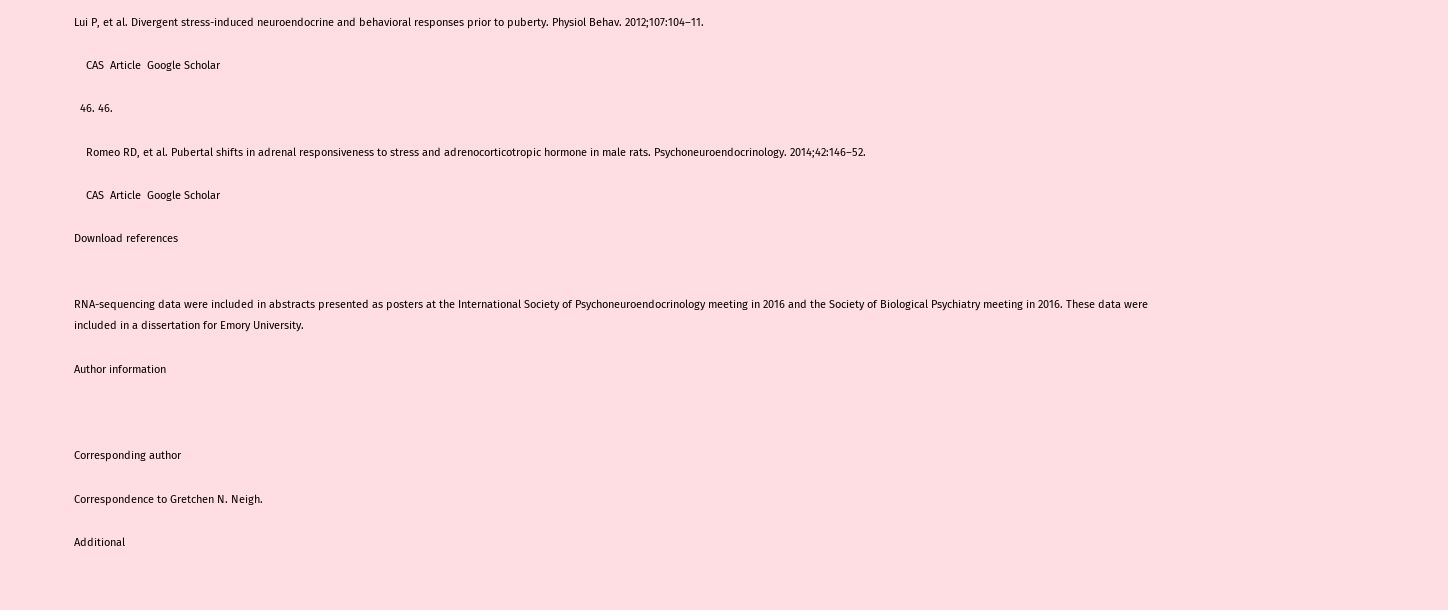Lui P, et al. Divergent stress-induced neuroendocrine and behavioral responses prior to puberty. Physiol Behav. 2012;107:104–11.

    CAS  Article  Google Scholar

  46. 46.

    Romeo RD, et al. Pubertal shifts in adrenal responsiveness to stress and adrenocorticotropic hormone in male rats. Psychoneuroendocrinology. 2014;42:146–52.

    CAS  Article  Google Scholar

Download references


RNA-sequencing data were included in abstracts presented as posters at the International Society of Psychoneuroendocrinology meeting in 2016 and the Society of Biological Psychiatry meeting in 2016. These data were included in a dissertation for Emory University.

Author information



Corresponding author

Correspondence to Gretchen N. Neigh.

Additional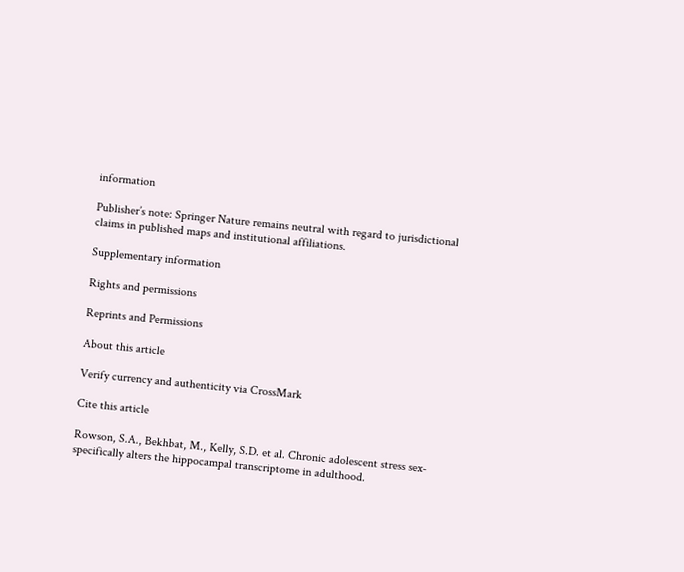information

Publisher’s note: Springer Nature remains neutral with regard to jurisdictional claims in published maps and institutional affiliations.

Supplementary information

Rights and permissions

Reprints and Permissions

About this article

Verify currency and authenticity via CrossMark

Cite this article

Rowson, S.A., Bekhbat, M., Kelly, S.D. et al. Chronic adolescent stress sex-specifically alters the hippocampal transcriptome in adulthood.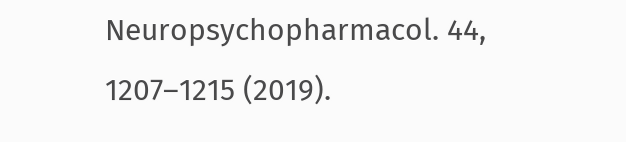Neuropsychopharmacol. 44, 1207–1215 (2019).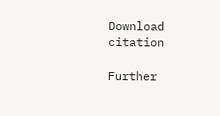Download citation

Further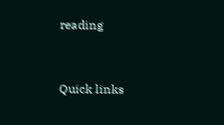reading


Quick links